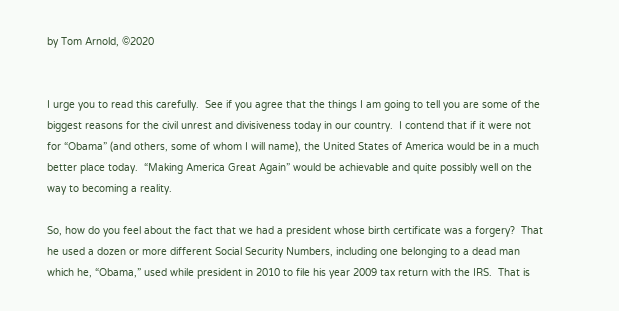by Tom Arnold, ©2020


I urge you to read this carefully.  See if you agree that the things I am going to tell you are some of the biggest reasons for the civil unrest and divisiveness today in our country.  I contend that if it were not for “Obama” (and others, some of whom I will name), the United States of America would be in a much better place today.  “Making America Great Again” would be achievable and quite possibly well on the way to becoming a reality.

So, how do you feel about the fact that we had a president whose birth certificate was a forgery?  That he used a dozen or more different Social Security Numbers, including one belonging to a dead man which he, “Obama,” used while president in 2010 to file his year 2009 tax return with the IRS.  That is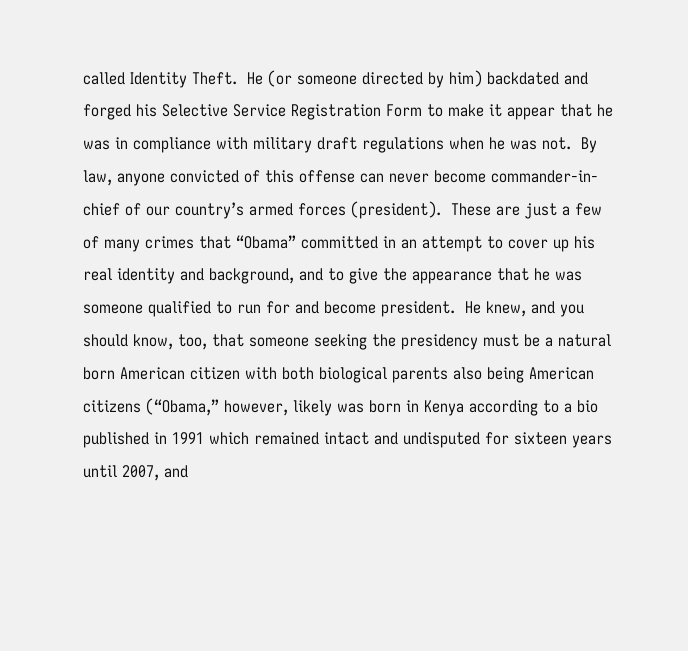called Identity Theft.  He (or someone directed by him) backdated and forged his Selective Service Registration Form to make it appear that he was in compliance with military draft regulations when he was not.  By law, anyone convicted of this offense can never become commander-in-chief of our country’s armed forces (president).  These are just a few of many crimes that “Obama” committed in an attempt to cover up his real identity and background, and to give the appearance that he was someone qualified to run for and become president.  He knew, and you should know, too, that someone seeking the presidency must be a natural born American citizen with both biological parents also being American citizens (“Obama,” however, likely was born in Kenya according to a bio published in 1991 which remained intact and undisputed for sixteen years until 2007, and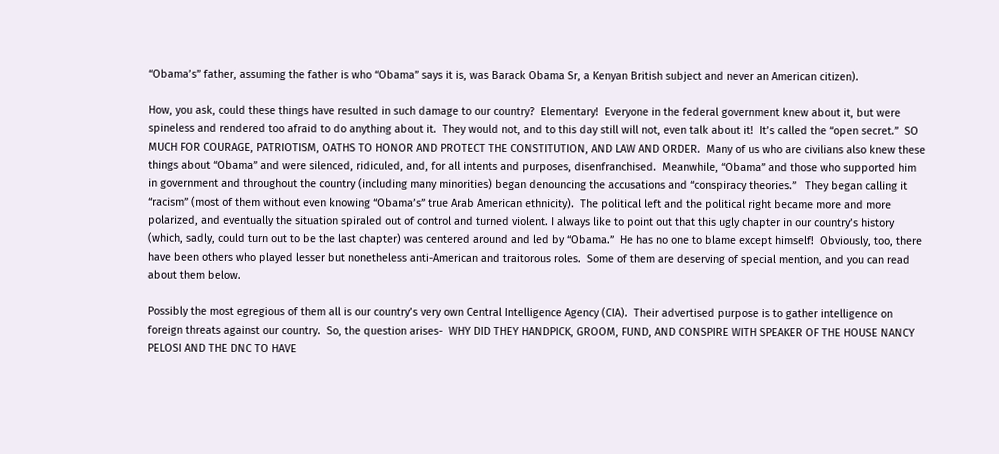“Obama’s” father, assuming the father is who “Obama” says it is, was Barack Obama Sr, a Kenyan British subject and never an American citizen).

How, you ask, could these things have resulted in such damage to our country?  Elementary!  Everyone in the federal government knew about it, but were spineless and rendered too afraid to do anything about it.  They would not, and to this day still will not, even talk about it!  It’s called the “open secret.”  SO MUCH FOR COURAGE, PATRIOTISM, OATHS TO HONOR AND PROTECT THE CONSTITUTION, AND LAW AND ORDER.  Many of us who are civilians also knew these things about “Obama” and were silenced, ridiculed, and, for all intents and purposes, disenfranchised.  Meanwhile, “Obama” and those who supported him in government and throughout the country (including many minorities) began denouncing the accusations and “conspiracy theories.”   They began calling it “racism” (most of them without even knowing “Obama’s” true Arab American ethnicity).  The political left and the political right became more and more polarized, and eventually the situation spiraled out of control and turned violent. I always like to point out that this ugly chapter in our country’s history (which, sadly, could turn out to be the last chapter) was centered around and led by “Obama.”  He has no one to blame except himself!  Obviously, too, there have been others who played lesser but nonetheless anti-American and traitorous roles.  Some of them are deserving of special mention, and you can read about them below.

Possibly the most egregious of them all is our country’s very own Central Intelligence Agency (CIA).  Their advertised purpose is to gather intelligence on foreign threats against our country.  So, the question arises-  WHY DID THEY HANDPICK, GROOM, FUND, AND CONSPIRE WITH SPEAKER OF THE HOUSE NANCY PELOSI AND THE DNC TO HAVE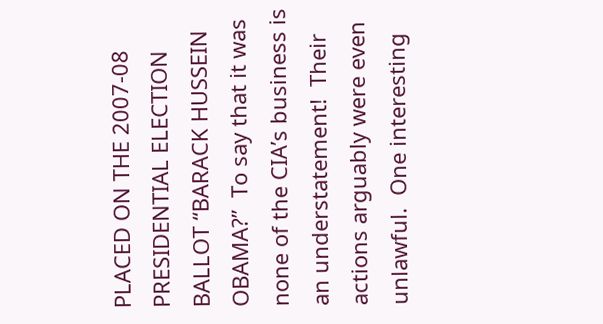PLACED ON THE 2007-08 PRESIDENTIAL ELECTION BALLOT “BARACK HUSSEIN OBAMA?”  To say that it was none of the CIA’s business is an understatement!  Their actions arguably were even unlawful.  One interesting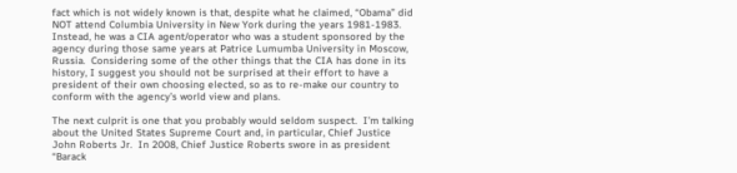fact which is not widely known is that, despite what he claimed, “Obama” did NOT attend Columbia University in New York during the years 1981-1983.  Instead, he was a CIA agent/operator who was a student sponsored by the agency during those same years at Patrice Lumumba University in Moscow, Russia.  Considering some of the other things that the CIA has done in its history, I suggest you should not be surprised at their effort to have a president of their own choosing elected, so as to re-make our country to conform with the agency’s world view and plans.

The next culprit is one that you probably would seldom suspect.  I’m talking about the United States Supreme Court and, in particular, Chief Justice John Roberts Jr.  In 2008, Chief Justice Roberts swore in as president “Barack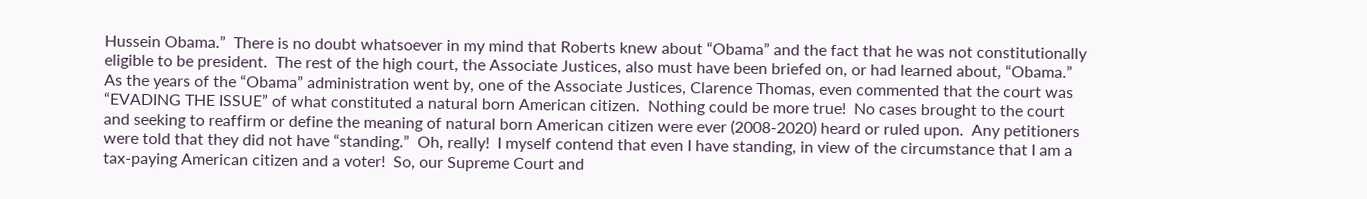Hussein Obama.”  There is no doubt whatsoever in my mind that Roberts knew about “Obama” and the fact that he was not constitutionally eligible to be president.  The rest of the high court, the Associate Justices, also must have been briefed on, or had learned about, “Obama.”  As the years of the “Obama” administration went by, one of the Associate Justices, Clarence Thomas, even commented that the court was “EVADING THE ISSUE” of what constituted a natural born American citizen.  Nothing could be more true!  No cases brought to the court and seeking to reaffirm or define the meaning of natural born American citizen were ever (2008-2020) heard or ruled upon.  Any petitioners were told that they did not have “standing.”  Oh, really!  I myself contend that even I have standing, in view of the circumstance that I am a tax-paying American citizen and a voter!  So, our Supreme Court and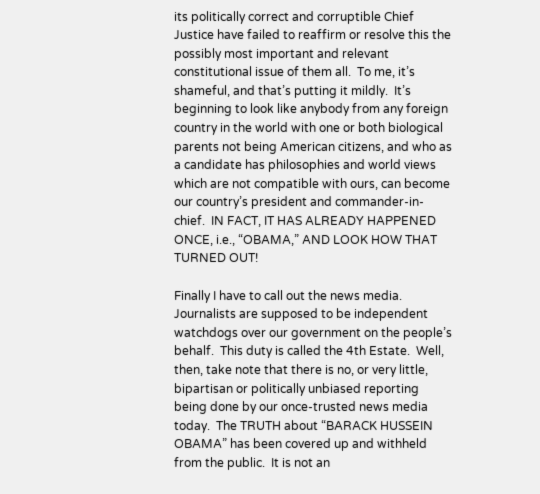its politically correct and corruptible Chief Justice have failed to reaffirm or resolve this the possibly most important and relevant constitutional issue of them all.  To me, it’s shameful, and that’s putting it mildly.  It’s beginning to look like anybody from any foreign country in the world with one or both biological parents not being American citizens, and who as a candidate has philosophies and world views which are not compatible with ours, can become our country’s president and commander-in-chief.  IN FACT, IT HAS ALREADY HAPPENED ONCE, i.e., “OBAMA,” AND LOOK HOW THAT TURNED OUT!

Finally I have to call out the news media.  Journalists are supposed to be independent watchdogs over our government on the people’s behalf.  This duty is called the 4th Estate.  Well, then, take note that there is no, or very little, bipartisan or politically unbiased reporting being done by our once-trusted news media today.  The TRUTH about “BARACK HUSSEIN OBAMA” has been covered up and withheld from the public.  It is not an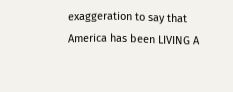exaggeration to say that America has been LIVING A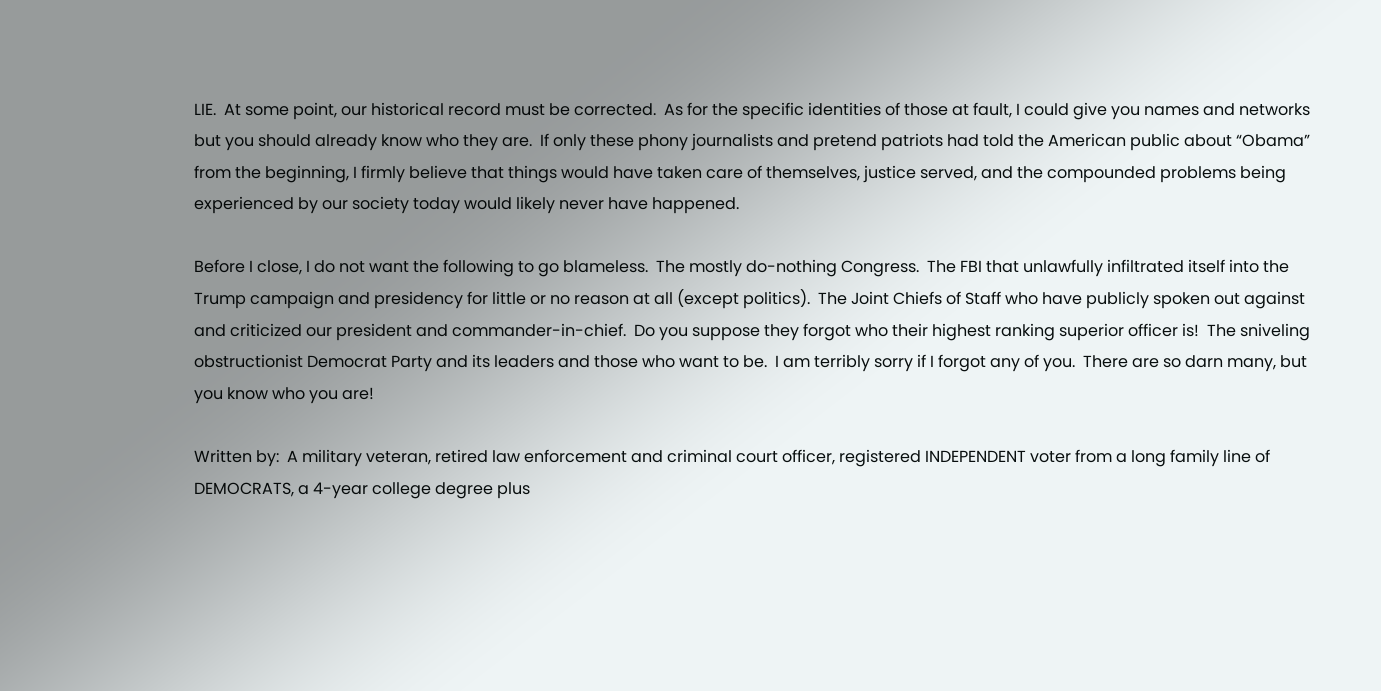LIE.  At some point, our historical record must be corrected.  As for the specific identities of those at fault, I could give you names and networks but you should already know who they are.  If only these phony journalists and pretend patriots had told the American public about “Obama” from the beginning, I firmly believe that things would have taken care of themselves, justice served, and the compounded problems being experienced by our society today would likely never have happened.

Before I close, I do not want the following to go blameless.  The mostly do-nothing Congress.  The FBI that unlawfully infiltrated itself into the Trump campaign and presidency for little or no reason at all (except politics).  The Joint Chiefs of Staff who have publicly spoken out against and criticized our president and commander-in-chief.  Do you suppose they forgot who their highest ranking superior officer is!  The sniveling obstructionist Democrat Party and its leaders and those who want to be.  I am terribly sorry if I forgot any of you.  There are so darn many, but you know who you are!

Written by:  A military veteran, retired law enforcement and criminal court officer, registered INDEPENDENT voter from a long family line of DEMOCRATS, a 4-year college degree plus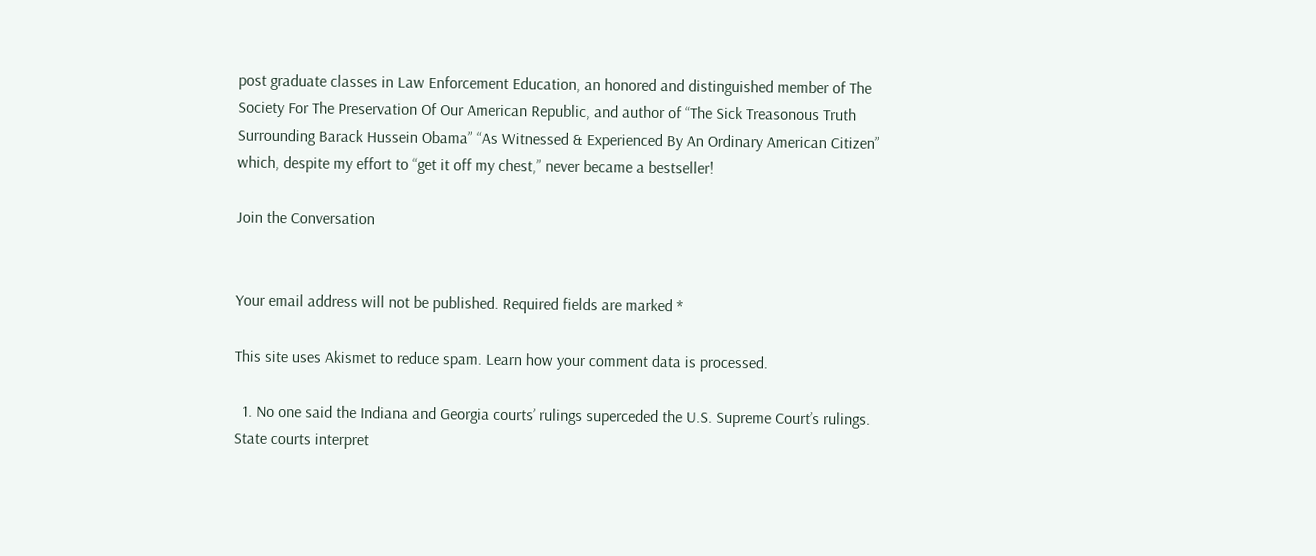post graduate classes in Law Enforcement Education, an honored and distinguished member of The Society For The Preservation Of Our American Republic, and author of “The Sick Treasonous Truth Surrounding Barack Hussein Obama” “As Witnessed & Experienced By An Ordinary American Citizen” which, despite my effort to “get it off my chest,” never became a bestseller!

Join the Conversation


Your email address will not be published. Required fields are marked *

This site uses Akismet to reduce spam. Learn how your comment data is processed.

  1. No one said the Indiana and Georgia courts’ rulings superceded the U.S. Supreme Court’s rulings. State courts interpret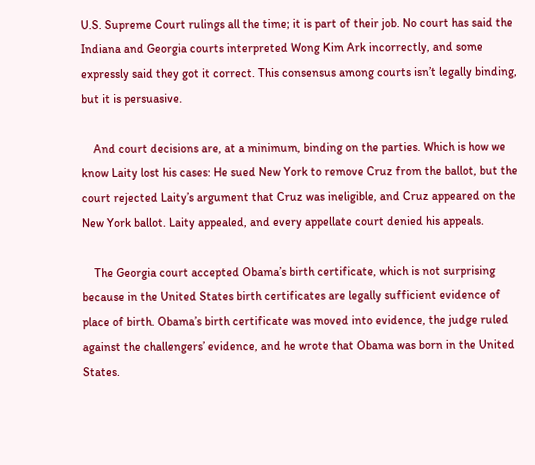U.S. Supreme Court rulings all the time; it is part of their job. No court has said the Indiana and Georgia courts interpreted Wong Kim Ark incorrectly, and some expressly said they got it correct. This consensus among courts isn’t legally binding, but it is persuasive.

    And court decisions are, at a minimum, binding on the parties. Which is how we know Laity lost his cases: He sued New York to remove Cruz from the ballot, but the court rejected Laity’s argument that Cruz was ineligible, and Cruz appeared on the New York ballot. Laity appealed, and every appellate court denied his appeals.

    The Georgia court accepted Obama’s birth certificate, which is not surprising because in the United States birth certificates are legally sufficient evidence of place of birth. Obama’s birth certificate was moved into evidence, the judge ruled against the challengers’ evidence, and he wrote that Obama was born in the United States.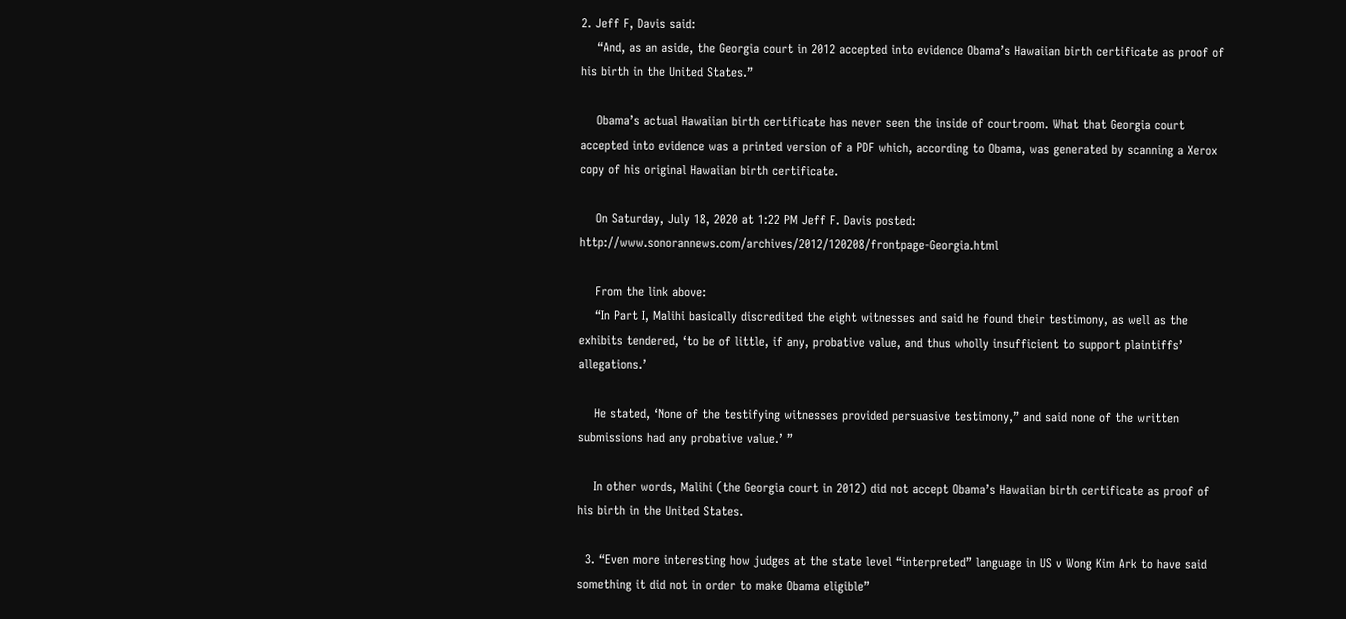2. Jeff F, Davis said:
    “And, as an aside, the Georgia court in 2012 accepted into evidence Obama’s Hawaiian birth certificate as proof of his birth in the United States.”

    Obama’s actual Hawaiian birth certificate has never seen the inside of courtroom. What that Georgia court accepted into evidence was a printed version of a PDF which, according to Obama, was generated by scanning a Xerox copy of his original Hawaiian birth certificate.

    On Saturday, July 18, 2020 at 1:22 PM Jeff F. Davis posted: http://www.sonorannews.com/archives/2012/120208/frontpage-Georgia.html

    From the link above:
    “In Part I, Malihi basically discredited the eight witnesses and said he found their testimony, as well as the exhibits tendered, ‘to be of little, if any, probative value, and thus wholly insufficient to support plaintiffs’ allegations.’

    He stated, ‘None of the testifying witnesses provided persuasive testimony,” and said none of the written submissions had any probative value.’ ”

    In other words, Malihi (the Georgia court in 2012) did not accept Obama’s Hawaiian birth certificate as proof of his birth in the United States.

  3. “Even more interesting how judges at the state level “interpreted” language in US v Wong Kim Ark to have said something it did not in order to make Obama eligible”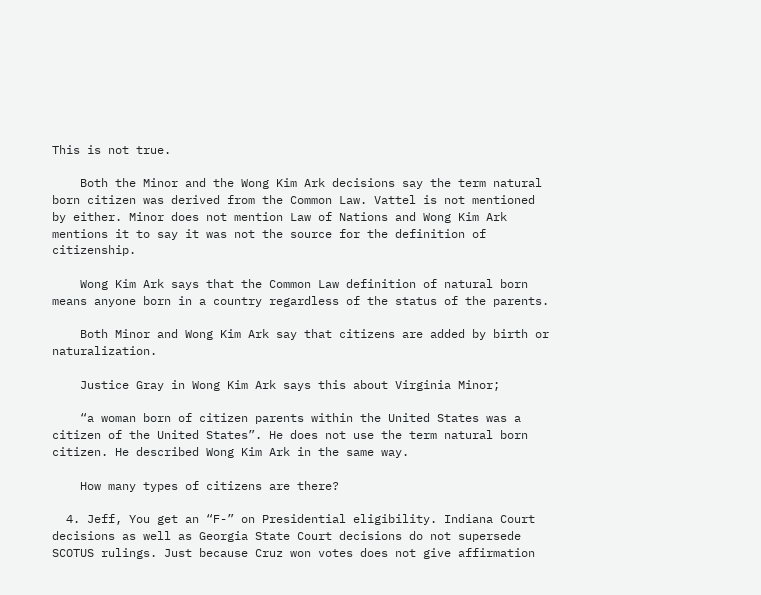This is not true.

    Both the Minor and the Wong Kim Ark decisions say the term natural born citizen was derived from the Common Law. Vattel is not mentioned by either. Minor does not mention Law of Nations and Wong Kim Ark mentions it to say it was not the source for the definition of citizenship.

    Wong Kim Ark says that the Common Law definition of natural born means anyone born in a country regardless of the status of the parents.

    Both Minor and Wong Kim Ark say that citizens are added by birth or naturalization.

    Justice Gray in Wong Kim Ark says this about Virginia Minor;

    “a woman born of citizen parents within the United States was a citizen of the United States”. He does not use the term natural born citizen. He described Wong Kim Ark in the same way.

    How many types of citizens are there?

  4. Jeff, You get an “F-” on Presidential eligibility. Indiana Court decisions as well as Georgia State Court decisions do not supersede SCOTUS rulings. Just because Cruz won votes does not give affirmation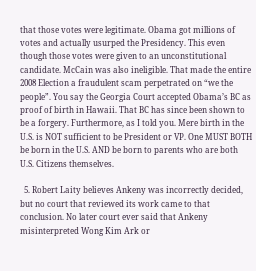that those votes were legitimate. Obama got millions of votes and actually usurped the Presidency. This even though those votes were given to an unconstitutional candidate. McCain was also ineligible. That made the entire 2008 Election a fraudulent scam perpetrated on “we the people”. You say the Georgia Court accepted Obama’s BC as proof of birth in Hawaii. That BC has since been shown to be a forgery. Furthermore, as I told you. Mere birth in the U.S. is NOT sufficient to be President or VP. One MUST BOTH be born in the U.S. AND be born to parents who are both U.S. Citizens themselves.

  5. Robert Laity believes Ankeny was incorrectly decided, but no court that reviewed its work came to that conclusion. No later court ever said that Ankeny misinterpreted Wong Kim Ark or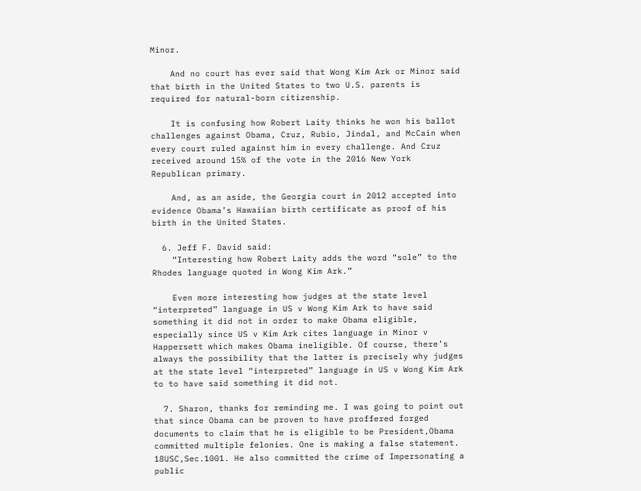Minor.

    And no court has ever said that Wong Kim Ark or Minor said that birth in the United States to two U.S. parents is required for natural-born citizenship.

    It is confusing how Robert Laity thinks he won his ballot challenges against Obama, Cruz, Rubio, Jindal, and McCain when every court ruled against him in every challenge. And Cruz received around 15% of the vote in the 2016 New York Republican primary.

    And, as an aside, the Georgia court in 2012 accepted into evidence Obama’s Hawaiian birth certificate as proof of his birth in the United States.

  6. Jeff F. David said:
    “Interesting how Robert Laity adds the word “sole” to the Rhodes language quoted in Wong Kim Ark.”

    Even more interesting how judges at the state level “interpreted” language in US v Wong Kim Ark to have said something it did not in order to make Obama eligible, especially since US v Kim Ark cites language in Minor v Happersett which makes Obama ineligible. Of course, there’s always the possibility that the latter is precisely why judges at the state level “interpreted” language in US v Wong Kim Ark to to have said something it did not.

  7. Sharon, thanks for reminding me. I was going to point out that since Obama can be proven to have proffered forged documents to claim that he is eligible to be President,Obama committed multiple felonies. One is making a false statement. 18USC,Sec.1001. He also committed the crime of Impersonating a public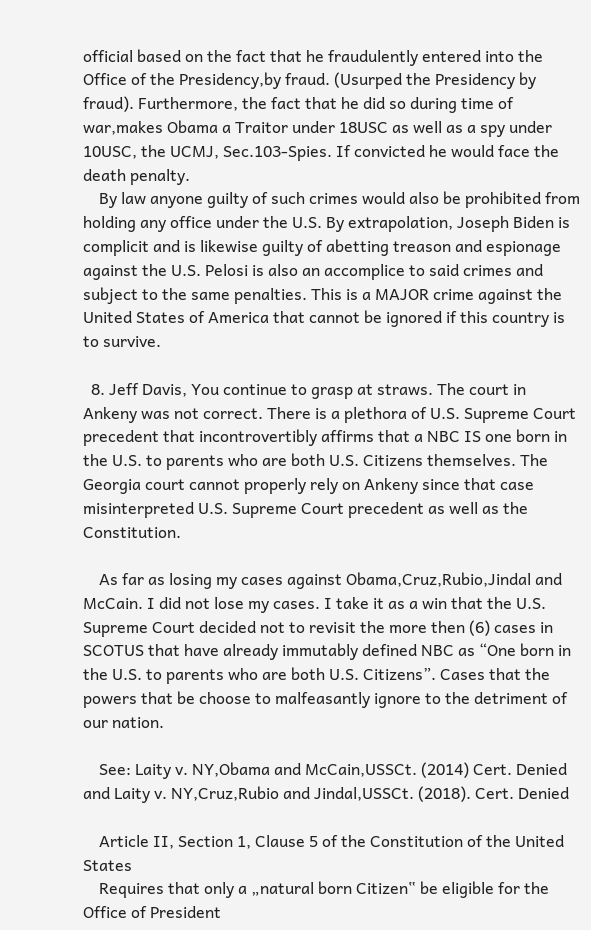official based on the fact that he fraudulently entered into the Office of the Presidency,by fraud. (Usurped the Presidency by fraud). Furthermore, the fact that he did so during time of war,makes Obama a Traitor under 18USC as well as a spy under 10USC, the UCMJ, Sec.103-Spies. If convicted he would face the death penalty.
    By law anyone guilty of such crimes would also be prohibited from holding any office under the U.S. By extrapolation, Joseph Biden is complicit and is likewise guilty of abetting treason and espionage against the U.S. Pelosi is also an accomplice to said crimes and subject to the same penalties. This is a MAJOR crime against the United States of America that cannot be ignored if this country is to survive.

  8. Jeff Davis, You continue to grasp at straws. The court in Ankeny was not correct. There is a plethora of U.S. Supreme Court precedent that incontrovertibly affirms that a NBC IS one born in the U.S. to parents who are both U.S. Citizens themselves. The Georgia court cannot properly rely on Ankeny since that case misinterpreted U.S. Supreme Court precedent as well as the Constitution.

    As far as losing my cases against Obama,Cruz,Rubio,Jindal and McCain. I did not lose my cases. I take it as a win that the U.S. Supreme Court decided not to revisit the more then (6) cases in SCOTUS that have already immutably defined NBC as “One born in the U.S. to parents who are both U.S. Citizens”. Cases that the powers that be choose to malfeasantly ignore to the detriment of our nation.

    See: Laity v. NY,Obama and McCain,USSCt. (2014) Cert. Denied and Laity v. NY,Cruz,Rubio and Jindal,USSCt. (2018). Cert. Denied

    Article II, Section 1, Clause 5 of the Constitution of the United States
    Requires that only a „natural born Citizen‟ be eligible for the Office of President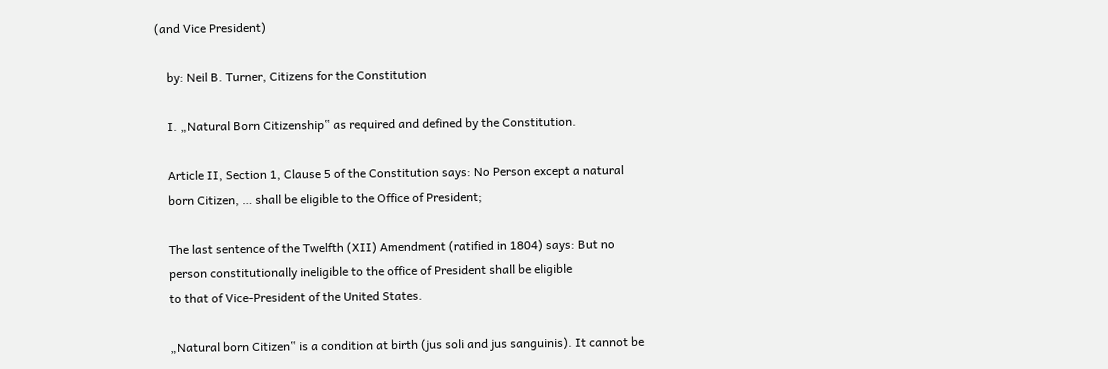(and Vice President)

    by: Neil B. Turner, Citizens for the Constitution

    I. „Natural Born Citizenship‟ as required and defined by the Constitution.

    Article II, Section 1, Clause 5 of the Constitution says: No Person except a natural
    born Citizen, … shall be eligible to the Office of President;

    The last sentence of the Twelfth (XII) Amendment (ratified in 1804) says: But no
    person constitutionally ineligible to the office of President shall be eligible
    to that of Vice-President of the United States.

    „Natural born Citizen‟ is a condition at birth (jus soli and jus sanguinis). It cannot be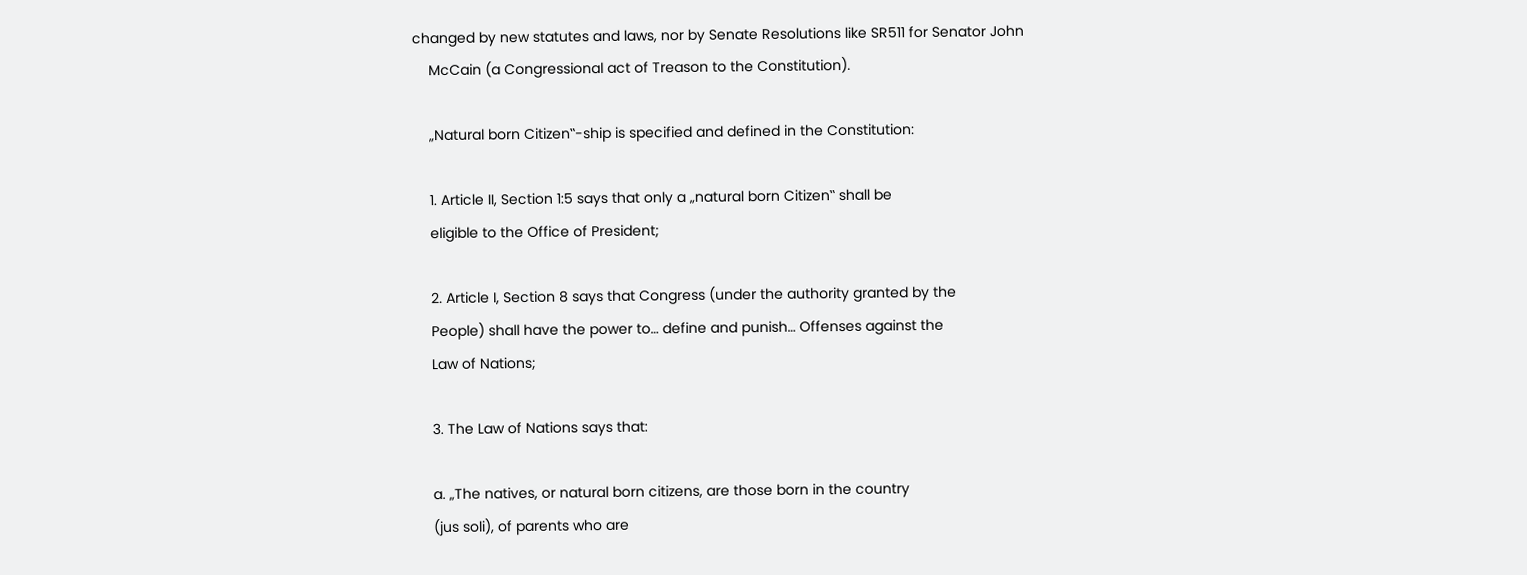changed by new statutes and laws, nor by Senate Resolutions like SR511 for Senator John
    McCain (a Congressional act of Treason to the Constitution).

    „Natural born Citizen‟-ship is specified and defined in the Constitution:

    1. Article II, Section 1:5 says that only a „natural born Citizen‟ shall be
    eligible to the Office of President;

    2. Article I, Section 8 says that Congress (under the authority granted by the
    People) shall have the power to… define and punish… Offenses against the
    Law of Nations;

    3. The Law of Nations says that:

    a. „The natives, or natural born citizens, are those born in the country
    (jus soli), of parents who are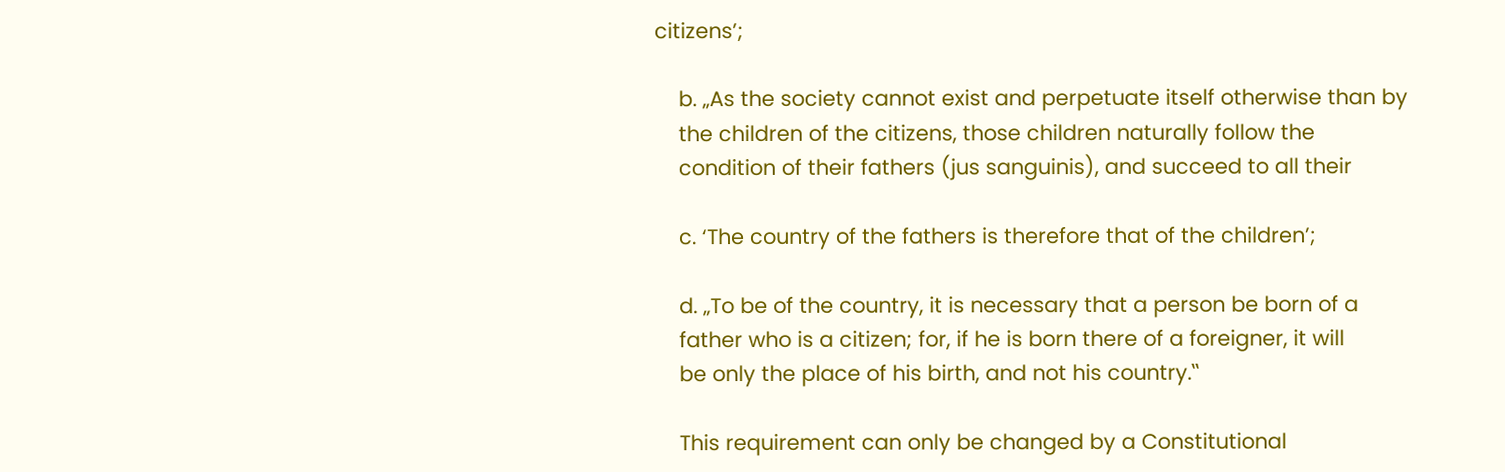citizens’;

    b. „As the society cannot exist and perpetuate itself otherwise than by
    the children of the citizens, those children naturally follow the
    condition of their fathers (jus sanguinis), and succeed to all their

    c. ‘The country of the fathers is therefore that of the children’;

    d. „To be of the country, it is necessary that a person be born of a
    father who is a citizen; for, if he is born there of a foreigner, it will
    be only the place of his birth, and not his country.‟

    This requirement can only be changed by a Constitutional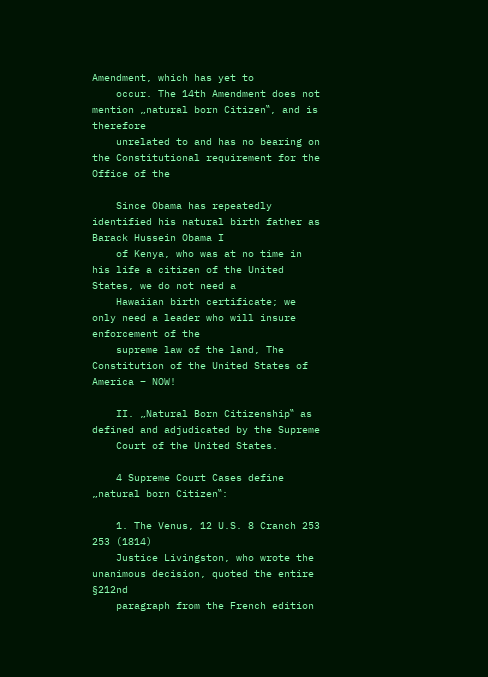Amendment, which has yet to
    occur. The 14th Amendment does not mention „natural born Citizen‟, and is therefore
    unrelated to and has no bearing on the Constitutional requirement for the Office of the

    Since Obama has repeatedly identified his natural birth father as Barack Hussein Obama I
    of Kenya, who was at no time in his life a citizen of the United States, we do not need a
    Hawaiian birth certificate; we only need a leader who will insure enforcement of the
    supreme law of the land, The Constitution of the United States of America – NOW!

    II. „Natural Born Citizenship‟ as defined and adjudicated by the Supreme
    Court of the United States.

    4 Supreme Court Cases define „natural born Citizen‟:

    1. The Venus, 12 U.S. 8 Cranch 253 253 (1814)
    Justice Livingston, who wrote the unanimous decision, quoted the entire §212nd
    paragraph from the French edition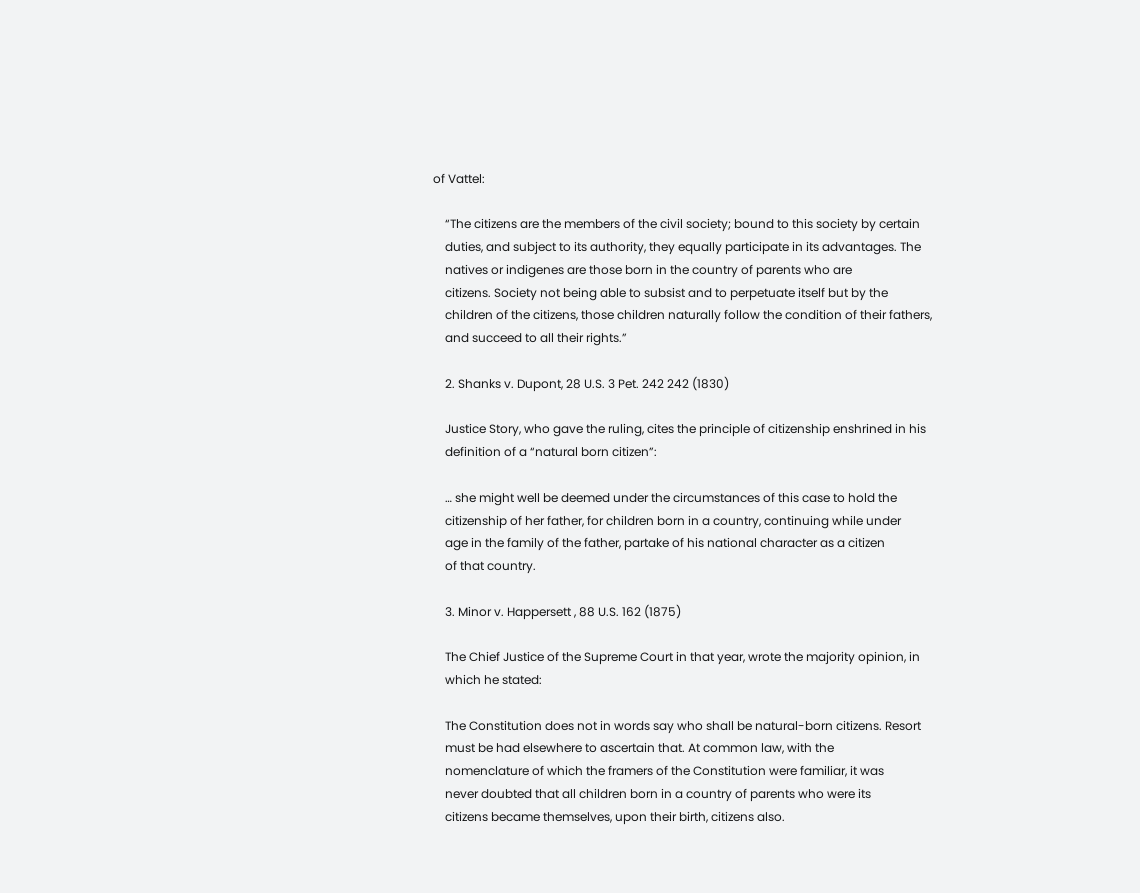of Vattel:

    “The citizens are the members of the civil society; bound to this society by certain
    duties, and subject to its authority, they equally participate in its advantages. The
    natives or indigenes are those born in the country of parents who are
    citizens. Society not being able to subsist and to perpetuate itself but by the
    children of the citizens, those children naturally follow the condition of their fathers,
    and succeed to all their rights.”

    2. Shanks v. Dupont, 28 U.S. 3 Pet. 242 242 (1830)

    Justice Story, who gave the ruling, cites the principle of citizenship enshrined in his
    definition of a “natural born citizen”:

    … she might well be deemed under the circumstances of this case to hold the
    citizenship of her father, for children born in a country, continuing while under
    age in the family of the father, partake of his national character as a citizen
    of that country.

    3. Minor v. Happersett , 88 U.S. 162 (1875)

    The Chief Justice of the Supreme Court in that year, wrote the majority opinion, in
    which he stated:

    The Constitution does not in words say who shall be natural-born citizens. Resort
    must be had elsewhere to ascertain that. At common law, with the
    nomenclature of which the framers of the Constitution were familiar, it was
    never doubted that all children born in a country of parents who were its
    citizens became themselves, upon their birth, citizens also.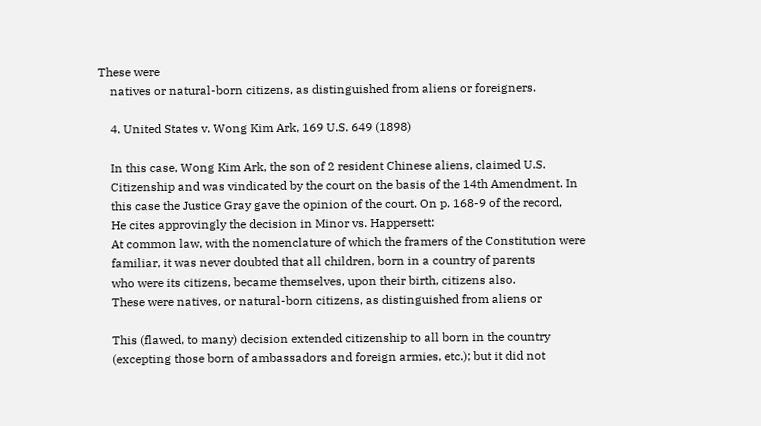These were
    natives or natural-born citizens, as distinguished from aliens or foreigners.

    4. United States v. Wong Kim Ark, 169 U.S. 649 (1898)

    In this case, Wong Kim Ark, the son of 2 resident Chinese aliens, claimed U.S.
    Citizenship and was vindicated by the court on the basis of the 14th Amendment. In
    this case the Justice Gray gave the opinion of the court. On p. 168-9 of the record,
    He cites approvingly the decision in Minor vs. Happersett:
    At common law, with the nomenclature of which the framers of the Constitution were
    familiar, it was never doubted that all children, born in a country of parents
    who were its citizens, became themselves, upon their birth, citizens also.
    These were natives, or natural-born citizens, as distinguished from aliens or

    This (flawed, to many) decision extended citizenship to all born in the country
    (excepting those born of ambassadors and foreign armies, etc.); but it did not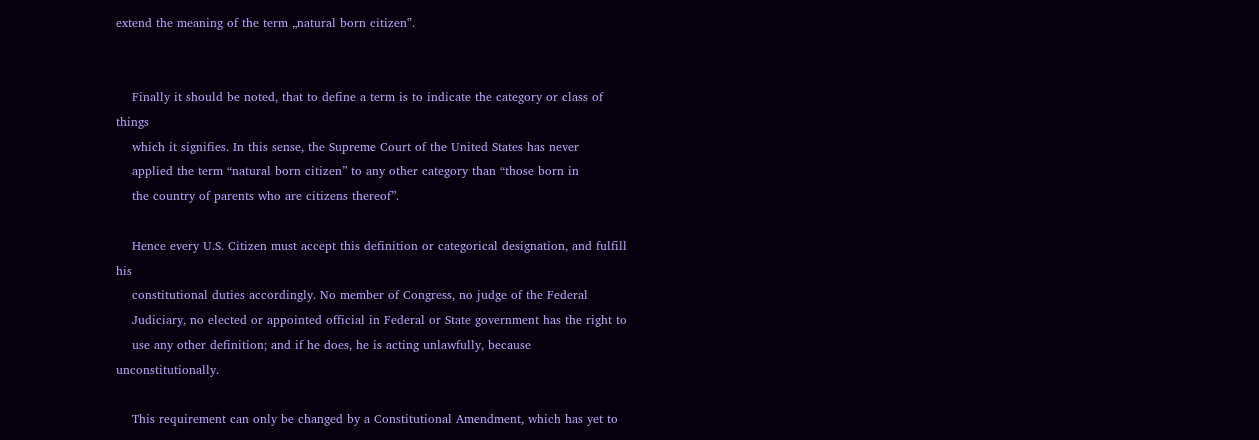extend the meaning of the term „natural born citizen‟.


    Finally it should be noted, that to define a term is to indicate the category or class of things
    which it signifies. In this sense, the Supreme Court of the United States has never
    applied the term “natural born citizen” to any other category than “those born in
    the country of parents who are citizens thereof”.

    Hence every U.S. Citizen must accept this definition or categorical designation, and fulfill his
    constitutional duties accordingly. No member of Congress, no judge of the Federal
    Judiciary, no elected or appointed official in Federal or State government has the right to
    use any other definition; and if he does, he is acting unlawfully, because unconstitutionally.

    This requirement can only be changed by a Constitutional Amendment, which has yet to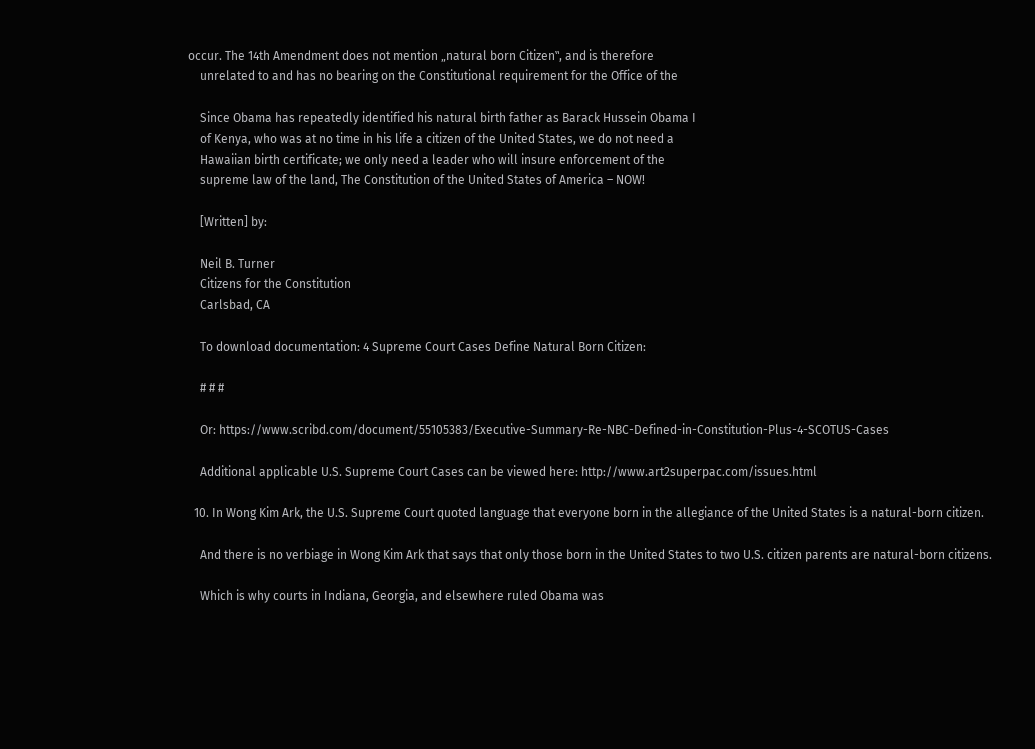occur. The 14th Amendment does not mention „natural born Citizen‟, and is therefore
    unrelated to and has no bearing on the Constitutional requirement for the Office of the

    Since Obama has repeatedly identified his natural birth father as Barack Hussein Obama I
    of Kenya, who was at no time in his life a citizen of the United States, we do not need a
    Hawaiian birth certificate; we only need a leader who will insure enforcement of the
    supreme law of the land, The Constitution of the United States of America – NOW!

    [Written] by:

    Neil B. Turner
    Citizens for the Constitution
    Carlsbad, CA

    To download documentation: 4 Supreme Court Cases Define Natural Born Citizen:

    # # #

    Or: https://www.scribd.com/document/55105383/Executive-Summary-Re-NBC-Defined-in-Constitution-Plus-4-SCOTUS-Cases

    Additional applicable U.S. Supreme Court Cases can be viewed here: http://www.art2superpac.com/issues.html

  10. In Wong Kim Ark, the U.S. Supreme Court quoted language that everyone born in the allegiance of the United States is a natural-born citizen.

    And there is no verbiage in Wong Kim Ark that says that only those born in the United States to two U.S. citizen parents are natural-born citizens.

    Which is why courts in Indiana, Georgia, and elsewhere ruled Obama was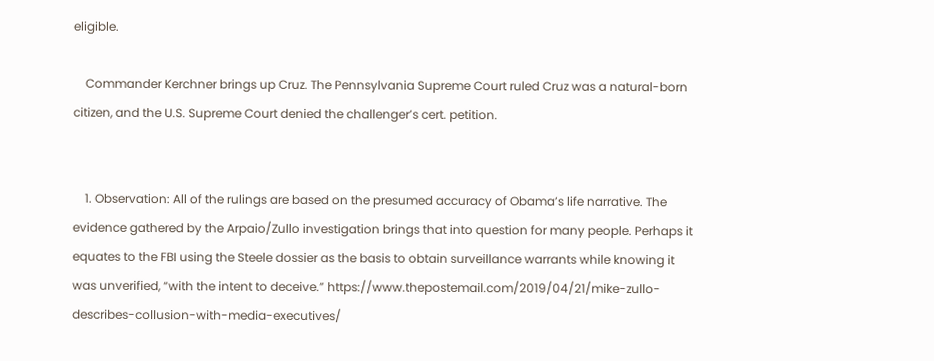eligible.

    Commander Kerchner brings up Cruz. The Pennsylvania Supreme Court ruled Cruz was a natural-born citizen, and the U.S. Supreme Court denied the challenger’s cert. petition.


    1. Observation: All of the rulings are based on the presumed accuracy of Obama’s life narrative. The evidence gathered by the Arpaio/Zullo investigation brings that into question for many people. Perhaps it equates to the FBI using the Steele dossier as the basis to obtain surveillance warrants while knowing it was unverified, “with the intent to deceive.” https://www.thepostemail.com/2019/04/21/mike-zullo-describes-collusion-with-media-executives/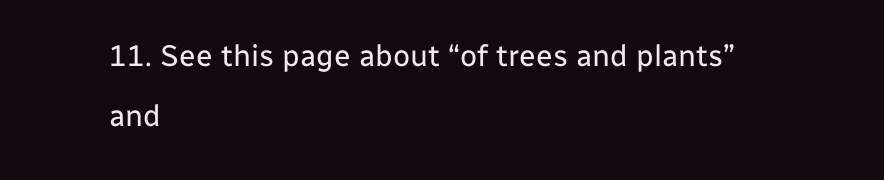11. See this page about “of trees and plants” and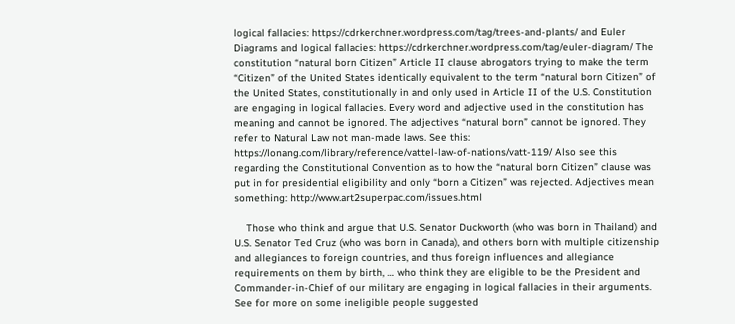logical fallacies: https://cdrkerchner.wordpress.com/tag/trees-and-plants/ and Euler Diagrams and logical fallacies: https://cdrkerchner.wordpress.com/tag/euler-diagram/ The constitution “natural born Citizen” Article II clause abrogators trying to make the term “Citizen” of the United States identically equivalent to the term “natural born Citizen” of the United States, constitutionally in and only used in Article II of the U.S. Constitution are engaging in logical fallacies. Every word and adjective used in the constitution has meaning and cannot be ignored. The adjectives “natural born” cannot be ignored. They refer to Natural Law not man-made laws. See this: https://lonang.com/library/reference/vattel-law-of-nations/vatt-119/ Also see this regarding the Constitutional Convention as to how the “natural born Citizen” clause was put in for presidential eligibility and only “born a Citizen” was rejected. Adjectives mean something: http://www.art2superpac.com/issues.html

    Those who think and argue that U.S. Senator Duckworth (who was born in Thailand) and U.S. Senator Ted Cruz (who was born in Canada), and others born with multiple citizenship and allegiances to foreign countries, and thus foreign influences and allegiance requirements on them by birth, … who think they are eligible to be the President and Commander-in-Chief of our military are engaging in logical fallacies in their arguments. See for more on some ineligible people suggested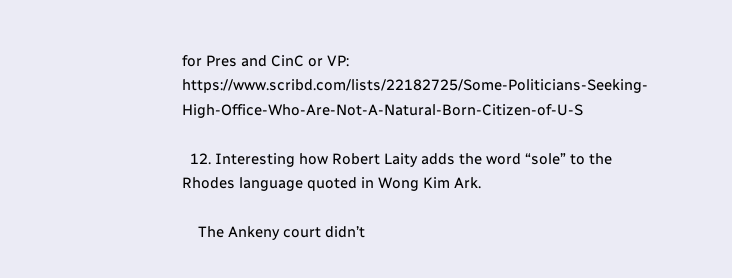for Pres and CinC or VP: https://www.scribd.com/lists/22182725/Some-Politicians-Seeking-High-Office-Who-Are-Not-A-Natural-Born-Citizen-of-U-S

  12. Interesting how Robert Laity adds the word “sole” to the Rhodes language quoted in Wong Kim Ark.

    The Ankeny court didn’t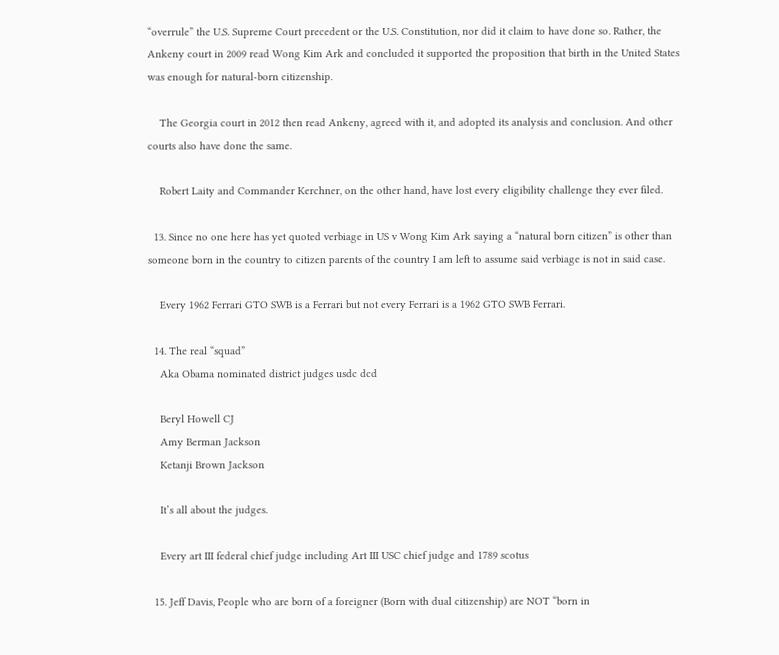“overrule” the U.S. Supreme Court precedent or the U.S. Constitution, nor did it claim to have done so. Rather, the Ankeny court in 2009 read Wong Kim Ark and concluded it supported the proposition that birth in the United States was enough for natural-born citizenship.

    The Georgia court in 2012 then read Ankeny, agreed with it, and adopted its analysis and conclusion. And other courts also have done the same.

    Robert Laity and Commander Kerchner, on the other hand, have lost every eligibility challenge they ever filed.

  13. Since no one here has yet quoted verbiage in US v Wong Kim Ark saying a “natural born citizen” is other than someone born in the country to citizen parents of the country I am left to assume said verbiage is not in said case.

    Every 1962 Ferrari GTO SWB is a Ferrari but not every Ferrari is a 1962 GTO SWB Ferrari.

  14. The real “squad”
    Aka Obama nominated district judges usdc dcd

    Beryl Howell CJ
    Amy Berman Jackson
    Ketanji Brown Jackson

    It’s all about the judges.

    Every art III federal chief judge including Art III USC chief judge and 1789 scotus

  15. Jeff Davis, People who are born of a foreigner (Born with dual citizenship) are NOT “born in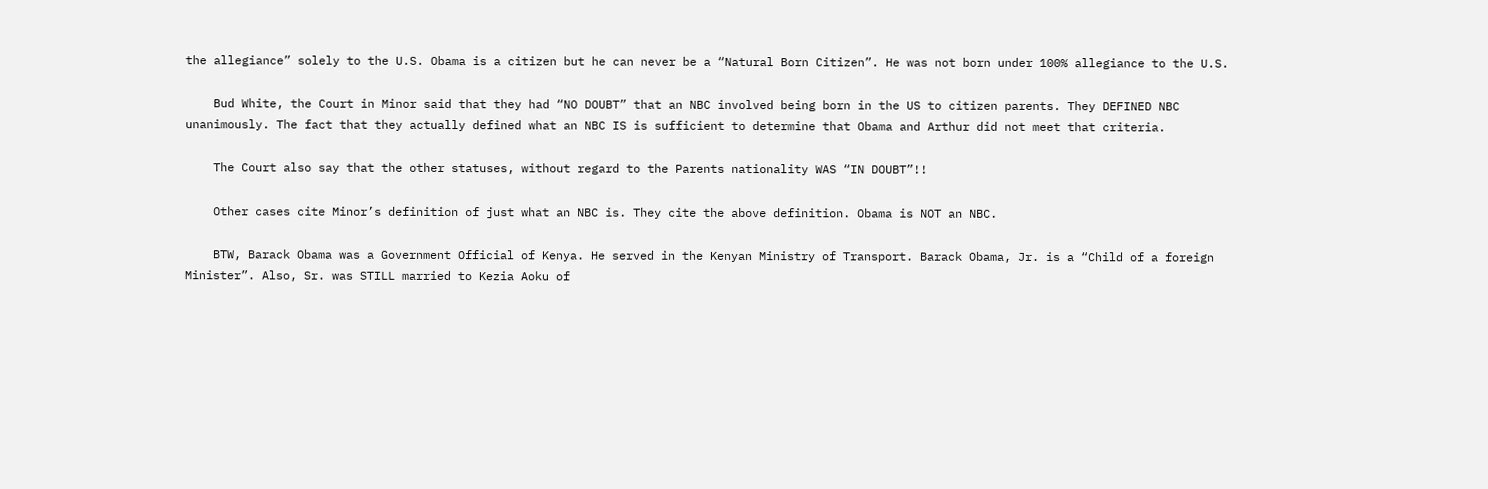the allegiance” solely to the U.S. Obama is a citizen but he can never be a “Natural Born Citizen”. He was not born under 100% allegiance to the U.S.

    Bud White, the Court in Minor said that they had “NO DOUBT” that an NBC involved being born in the US to citizen parents. They DEFINED NBC unanimously. The fact that they actually defined what an NBC IS is sufficient to determine that Obama and Arthur did not meet that criteria.

    The Court also say that the other statuses, without regard to the Parents nationality WAS “IN DOUBT”!!

    Other cases cite Minor’s definition of just what an NBC is. They cite the above definition. Obama is NOT an NBC.

    BTW, Barack Obama was a Government Official of Kenya. He served in the Kenyan Ministry of Transport. Barack Obama, Jr. is a “Child of a foreign Minister”. Also, Sr. was STILL married to Kezia Aoku of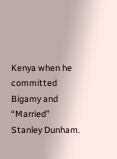Kenya when he committed Bigamy and “Married” Stanley Dunham.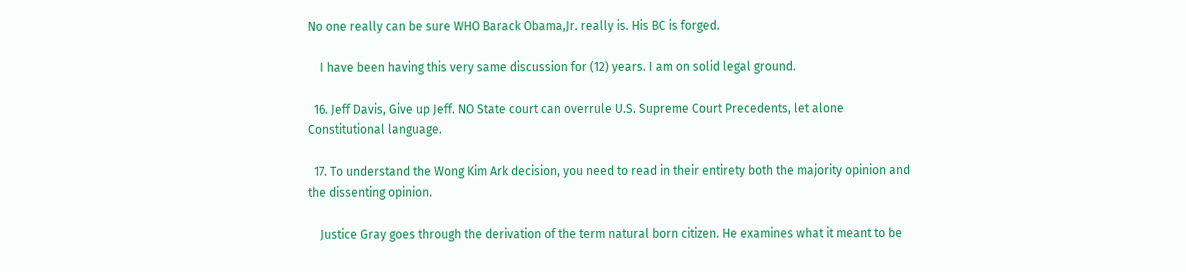No one really can be sure WHO Barack Obama,Jr. really is. His BC is forged.

    I have been having this very same discussion for (12) years. I am on solid legal ground.

  16. Jeff Davis, Give up Jeff. NO State court can overrule U.S. Supreme Court Precedents, let alone Constitutional language.

  17. To understand the Wong Kim Ark decision, you need to read in their entirety both the majority opinion and the dissenting opinion.

    Justice Gray goes through the derivation of the term natural born citizen. He examines what it meant to be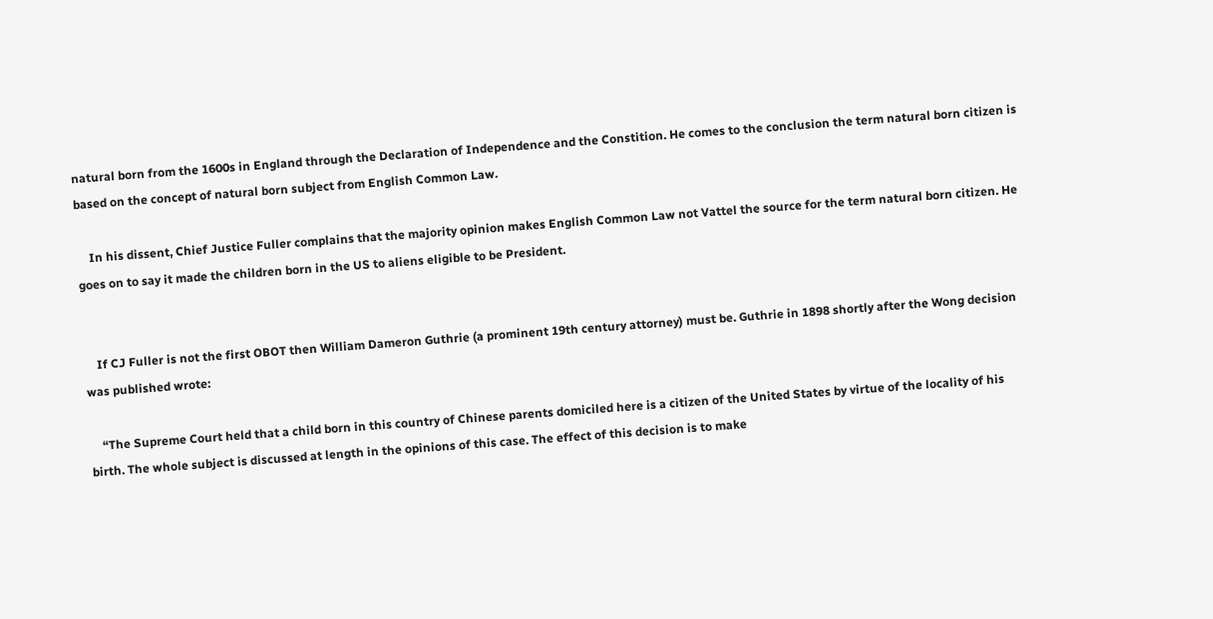natural born from the 1600s in England through the Declaration of Independence and the Constition. He comes to the conclusion the term natural born citizen is based on the concept of natural born subject from English Common Law.

    In his dissent, Chief Justice Fuller complains that the majority opinion makes English Common Law not Vattel the source for the term natural born citizen. He goes on to say it made the children born in the US to aliens eligible to be President.


    If CJ Fuller is not the first OBOT then William Dameron Guthrie (a prominent 19th century attorney) must be. Guthrie in 1898 shortly after the Wong decision was published wrote:

    “The Supreme Court held that a child born in this country of Chinese parents domiciled here is a citizen of the United States by virtue of the locality of his birth. The whole subject is discussed at length in the opinions of this case. The effect of this decision is to make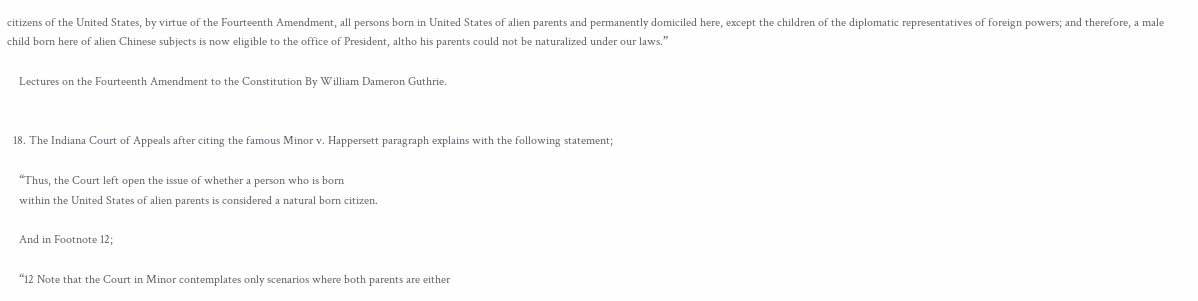citizens of the United States, by virtue of the Fourteenth Amendment, all persons born in United States of alien parents and permanently domiciled here, except the children of the diplomatic representatives of foreign powers; and therefore, a male child born here of alien Chinese subjects is now eligible to the office of President, altho his parents could not be naturalized under our laws.”

    Lectures on the Fourteenth Amendment to the Constitution By William Dameron Guthrie.


  18. The Indiana Court of Appeals after citing the famous Minor v. Happersett paragraph explains with the following statement;

    “Thus, the Court left open the issue of whether a person who is born
    within the United States of alien parents is considered a natural born citizen.

    And in Footnote 12;

    “12 Note that the Court in Minor contemplates only scenarios where both parents are either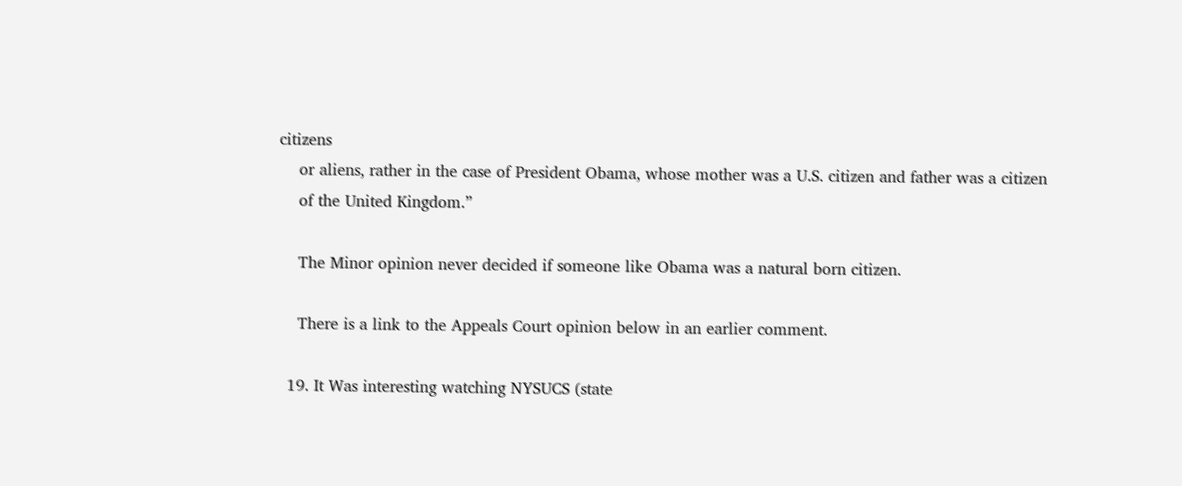citizens
    or aliens, rather in the case of President Obama, whose mother was a U.S. citizen and father was a citizen
    of the United Kingdom.”

    The Minor opinion never decided if someone like Obama was a natural born citizen.

    There is a link to the Appeals Court opinion below in an earlier comment.

  19. It Was interesting watching NYSUCS (state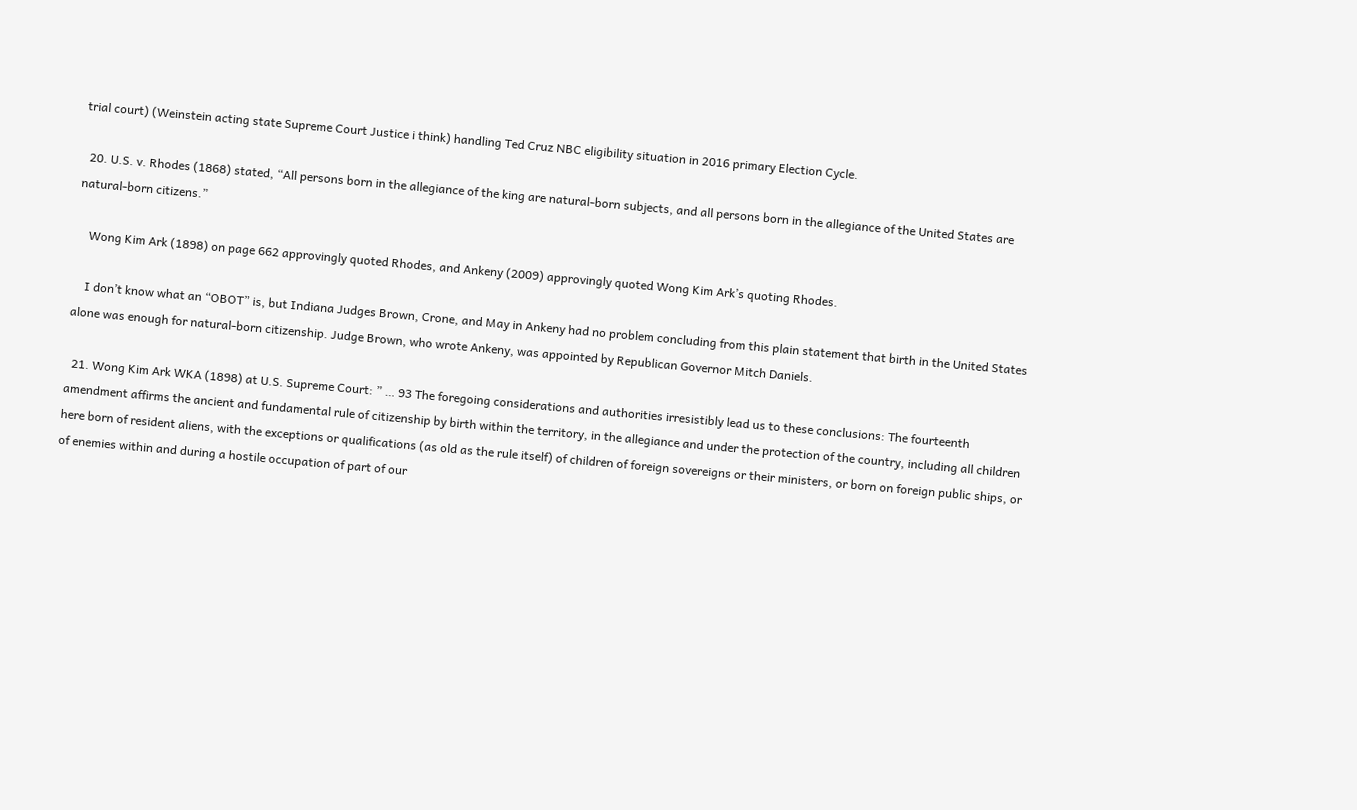trial court) (Weinstein acting state Supreme Court Justice i think) handling Ted Cruz NBC eligibility situation in 2016 primary Election Cycle.

  20. U.S. v. Rhodes (1868) stated, “All persons born in the allegiance of the king are natural-born subjects, and all persons born in the allegiance of the United States are natural-born citizens.”

    Wong Kim Ark (1898) on page 662 approvingly quoted Rhodes, and Ankeny (2009) approvingly quoted Wong Kim Ark’s quoting Rhodes.

    I don’t know what an “OBOT” is, but Indiana Judges Brown, Crone, and May in Ankeny had no problem concluding from this plain statement that birth in the United States alone was enough for natural-born citizenship. Judge Brown, who wrote Ankeny, was appointed by Republican Governor Mitch Daniels.

  21. Wong Kim Ark WKA (1898) at U.S. Supreme Court: ” … 93 The foregoing considerations and authorities irresistibly lead us to these conclusions: The fourteenth amendment affirms the ancient and fundamental rule of citizenship by birth within the territory, in the allegiance and under the protection of the country, including all children here born of resident aliens, with the exceptions or qualifications (as old as the rule itself) of children of foreign sovereigns or their ministers, or born on foreign public ships, or of enemies within and during a hostile occupation of part of our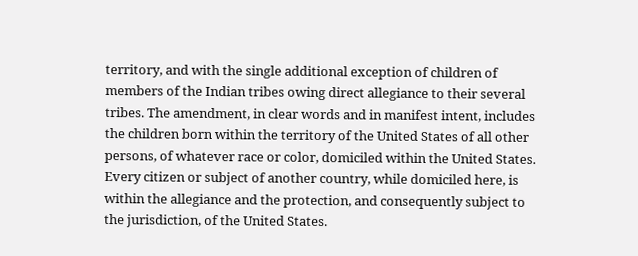territory, and with the single additional exception of children of members of the Indian tribes owing direct allegiance to their several tribes. The amendment, in clear words and in manifest intent, includes the children born within the territory of the United States of all other persons, of whatever race or color, domiciled within the United States. Every citizen or subject of another country, while domiciled here, is within the allegiance and the protection, and consequently subject to the jurisdiction, of the United States.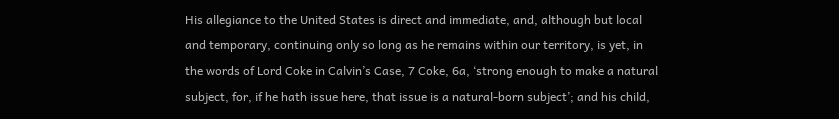His allegiance to the United States is direct and immediate, and, although but local and temporary, continuing only so long as he remains within our territory, is yet, in the words of Lord Coke in Calvin’s Case, 7 Coke, 6a, ‘strong enough to make a natural subject, for, if he hath issue here, that issue is a natural-born subject’; and his child,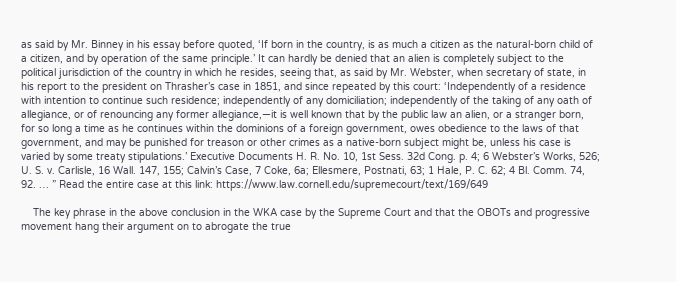as said by Mr. Binney in his essay before quoted, ‘If born in the country, is as much a citizen as the natural-born child of a citizen, and by operation of the same principle.’ It can hardly be denied that an alien is completely subject to the political jurisdiction of the country in which he resides, seeing that, as said by Mr. Webster, when secretary of state, in his report to the president on Thrasher’s case in 1851, and since repeated by this court: ‘Independently of a residence with intention to continue such residence; independently of any domiciliation; independently of the taking of any oath of allegiance, or of renouncing any former allegiance,—it is well known that by the public law an alien, or a stranger born, for so long a time as he continues within the dominions of a foreign government, owes obedience to the laws of that government, and may be punished for treason or other crimes as a native-born subject might be, unless his case is varied by some treaty stipulations.’ Executive Documents H. R. No. 10, 1st Sess. 32d Cong. p. 4; 6 Webster’s Works, 526; U. S. v. Carlisle, 16 Wall. 147, 155; Calvin’s Case, 7 Coke, 6a; Ellesmere, Postnati, 63; 1 Hale, P. C. 62; 4 Bl. Comm. 74, 92. … ” Read the entire case at this link: https://www.law.cornell.edu/supremecourt/text/169/649

    The key phrase in the above conclusion in the WKA case by the Supreme Court and that the OBOTs and progressive movement hang their argument on to abrogate the true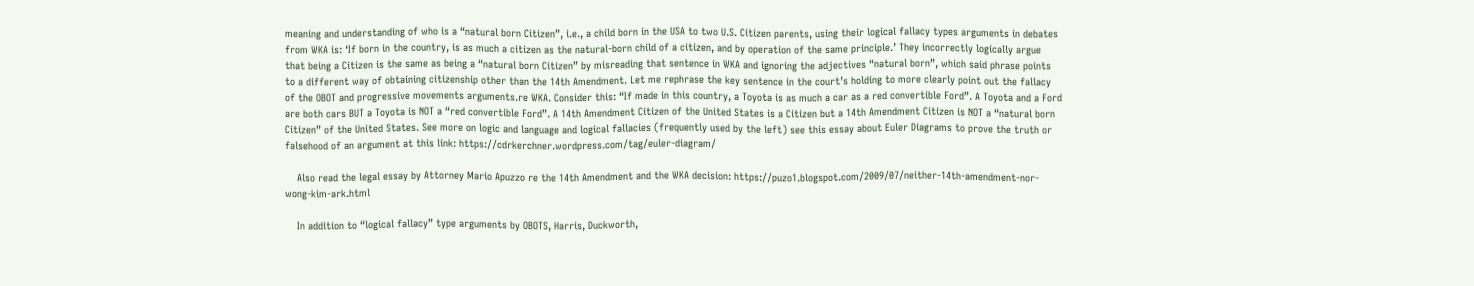meaning and understanding of who is a “natural born Citizen”, i.e., a child born in the USA to two U.S. Citizen parents, using their logical fallacy types arguments in debates from WKA is: ‘If born in the country, is as much a citizen as the natural-born child of a citizen, and by operation of the same principle.’ They incorrectly logically argue that being a Citizen is the same as being a “natural born Citizen” by misreading that sentence in WKA and ignoring the adjectives “natural born”, which said phrase points to a different way of obtaining citizenship other than the 14th Amendment. Let me rephrase the key sentence in the court’s holding to more clearly point out the fallacy of the OBOT and progressive movements arguments.re WKA. Consider this: “If made in this country, a Toyota is as much a car as a red convertible Ford”. A Toyota and a Ford are both cars BUT a Toyota is NOT a “red convertible Ford”. A 14th Amendment Citizen of the United States is a Citizen but a 14th Amendment Citizen is NOT a “natural born Citizen” of the United States. See more on logic and language and logical fallacies (frequently used by the left) see this essay about Euler Diagrams to prove the truth or falsehood of an argument at this link: https://cdrkerchner.wordpress.com/tag/euler-diagram/

    Also read the legal essay by Attorney Mario Apuzzo re the 14th Amendment and the WKA decision: https://puzo1.blogspot.com/2009/07/neither-14th-amendment-nor-wong-kim-ark.html

    In addition to “logical fallacy” type arguments by OBOTS, Harris, Duckworth,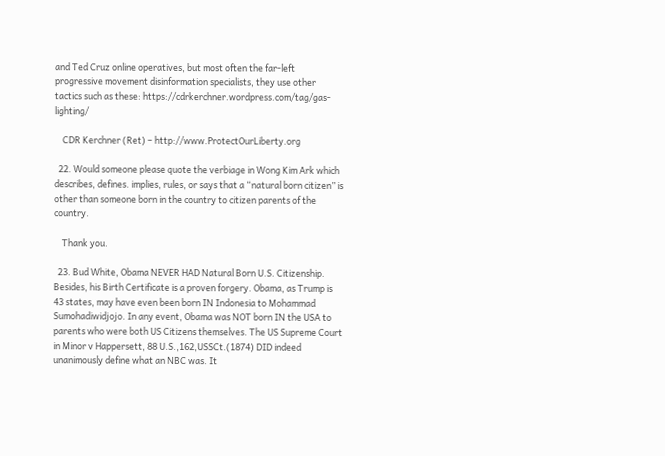and Ted Cruz online operatives, but most often the far-left progressive movement disinformation specialists, they use other tactics such as these: https://cdrkerchner.wordpress.com/tag/gas-lighting/

    CDR Kerchner (Ret) – http://www.ProtectOurLiberty.org

  22. Would someone please quote the verbiage in Wong Kim Ark which describes, defines. implies, rules, or says that a “natural born citizen” is other than someone born in the country to citizen parents of the country.

    Thank you.

  23. Bud White, Obama NEVER HAD Natural Born U.S. Citizenship. Besides, his Birth Certificate is a proven forgery. Obama, as Trump is 43 states, may have even been born IN Indonesia to Mohammad Sumohadiwidjojo. In any event, Obama was NOT born IN the USA to parents who were both US Citizens themselves. The US Supreme Court in Minor v Happersett, 88 U.S.,162,USSCt.(1874) DID indeed unanimously define what an NBC was. It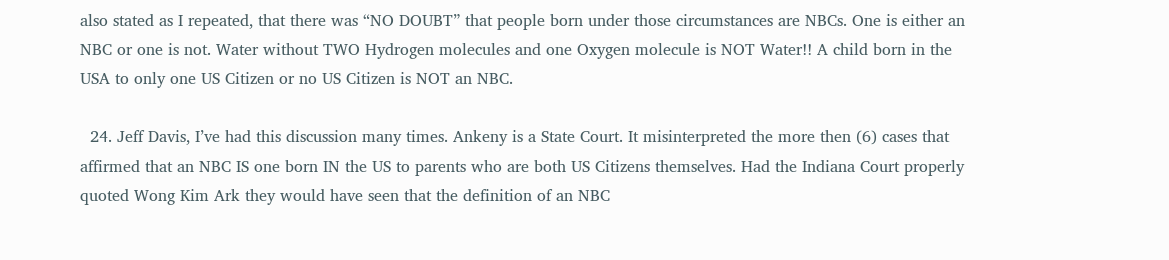also stated as I repeated, that there was “NO DOUBT” that people born under those circumstances are NBCs. One is either an NBC or one is not. Water without TWO Hydrogen molecules and one Oxygen molecule is NOT Water!! A child born in the USA to only one US Citizen or no US Citizen is NOT an NBC.

  24. Jeff Davis, I’ve had this discussion many times. Ankeny is a State Court. It misinterpreted the more then (6) cases that affirmed that an NBC IS one born IN the US to parents who are both US Citizens themselves. Had the Indiana Court properly quoted Wong Kim Ark they would have seen that the definition of an NBC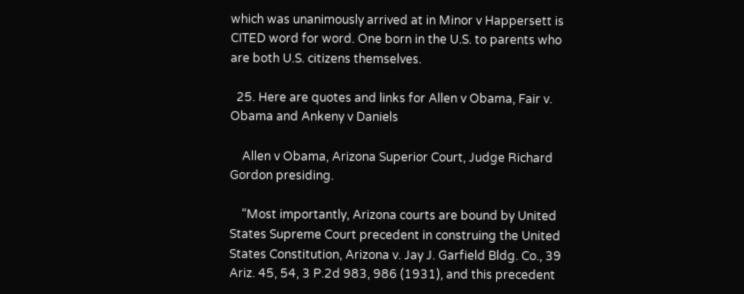which was unanimously arrived at in Minor v Happersett is CITED word for word. One born in the U.S. to parents who are both U.S. citizens themselves.

  25. Here are quotes and links for Allen v Obama, Fair v. Obama and Ankeny v Daniels

    Allen v Obama, Arizona Superior Court, Judge Richard Gordon presiding.

    “Most importantly, Arizona courts are bound by United States Supreme Court precedent in construing the United States Constitution, Arizona v. Jay J. Garfield Bldg. Co., 39 Ariz. 45, 54, 3 P.2d 983, 986 (1931), and this precedent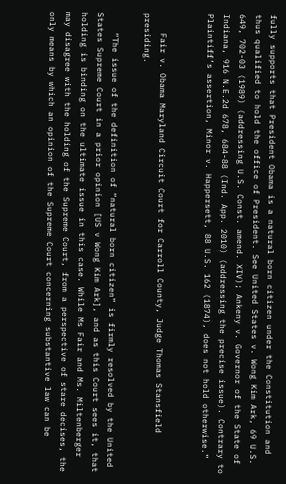fully supports that President Obama is a natural born citizen under the Constitution and thus qualified to hold the office of President. See United States v. Wong Kim Ark, 69 U.S. 649, 702-03 (1989) (addressing U.S. Const. amend. XIV); Ankeny v. Governor of the State of Indiana, 916 N.E.2d 678, 684-88 (Ind. App. 2010) (addressing the precise issue). Contrary to Plaintiff’s assertion, Minor v. Happersett, 88 U.S. 162 (1874), does not hold otherwise.”


    Fair v. Obama Maryland Circuit Court for Carroll County, Judge Thomas Stansfield presiding.

    “The issue of the definition of “natural born citizen” is firmly resolved by the United States Supreme Court in a prior opinion [US v Wong Kim Ark], and as this Court sees it, that holding is binding on the ultimate issue in this case. While Ms Fair and Ms. Miltenberger may disagree with the holding of the Supreme Court, from a perspective of stare decises, the only means by which an opinion of the Supreme Court concerning substantive law can be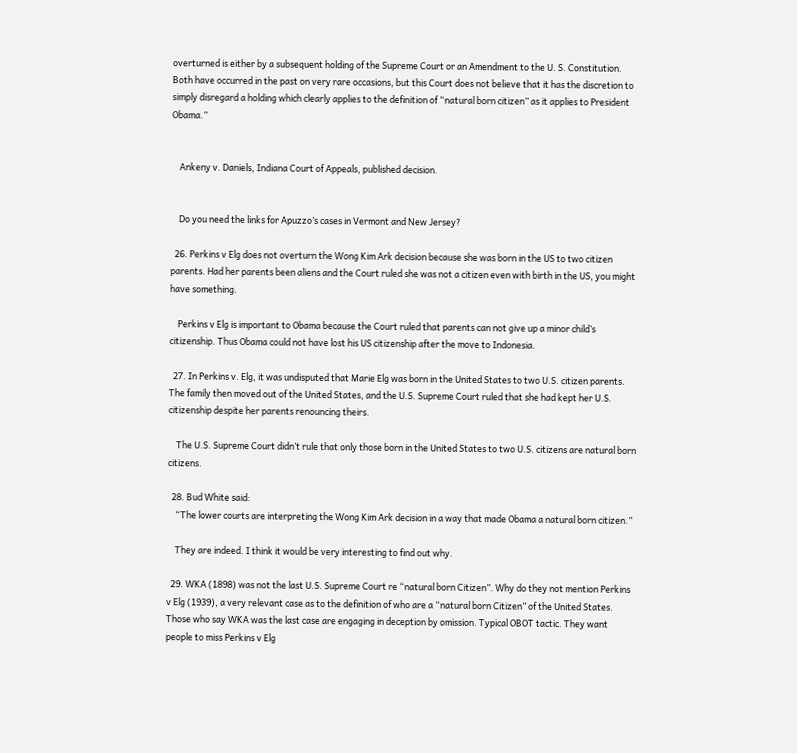overturned is either by a subsequent holding of the Supreme Court or an Amendment to the U. S. Constitution. Both have occurred in the past on very rare occasions, but this Court does not believe that it has the discretion to simply disregard a holding which clearly applies to the definition of “natural born citizen” as it applies to President Obama.”


    Ankeny v. Daniels, Indiana Court of Appeals, published decision.


    Do you need the links for Apuzzo’s cases in Vermont and New Jersey?

  26. Perkins v Elg does not overturn the Wong Kim Ark decision because she was born in the US to two citizen parents. Had her parents been aliens and the Court ruled she was not a citizen even with birth in the US, you might have something.

    Perkins v Elg is important to Obama because the Court ruled that parents can not give up a minor child’s citizenship. Thus Obama could not have lost his US citizenship after the move to Indonesia.

  27. In Perkins v. Elg, it was undisputed that Marie Elg was born in the United States to two U.S. citizen parents. The family then moved out of the United States, and the U.S. Supreme Court ruled that she had kept her U.S. citizenship despite her parents renouncing theirs.

    The U.S. Supreme Court didn’t rule that only those born in the United States to two U.S. citizens are natural born citizens.

  28. Bud White said:
    “The lower courts are interpreting the Wong Kim Ark decision in a way that made Obama a natural born citizen.”

    They are indeed. I think it would be very interesting to find out why.

  29. WKA (1898) was not the last U.S. Supreme Court re “natural born Citizen”. Why do they not mention Perkins v Elg (1939), a very relevant case as to the definition of who are a “natural born Citizen” of the United States. Those who say WKA was the last case are engaging in deception by omission. Typical OBOT tactic. They want people to miss Perkins v Elg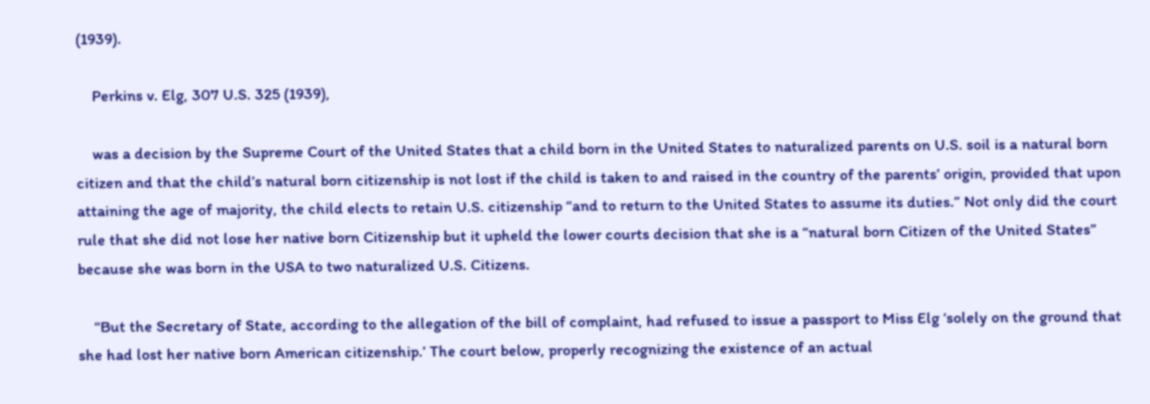(1939).

    Perkins v. Elg, 307 U.S. 325 (1939),

    was a decision by the Supreme Court of the United States that a child born in the United States to naturalized parents on U.S. soil is a natural born citizen and that the child’s natural born citizenship is not lost if the child is taken to and raised in the country of the parents’ origin, provided that upon attaining the age of majority, the child elects to retain U.S. citizenship “and to return to the United States to assume its duties.” Not only did the court rule that she did not lose her native born Citizenship but it upheld the lower courts decision that she is a “natural born Citizen of the United States” because she was born in the USA to two naturalized U.S. Citizens.

    “But the Secretary of State, according to the allegation of the bill of complaint, had refused to issue a passport to Miss Elg ‘solely on the ground that she had lost her native born American citizenship.’ The court below, properly recognizing the existence of an actual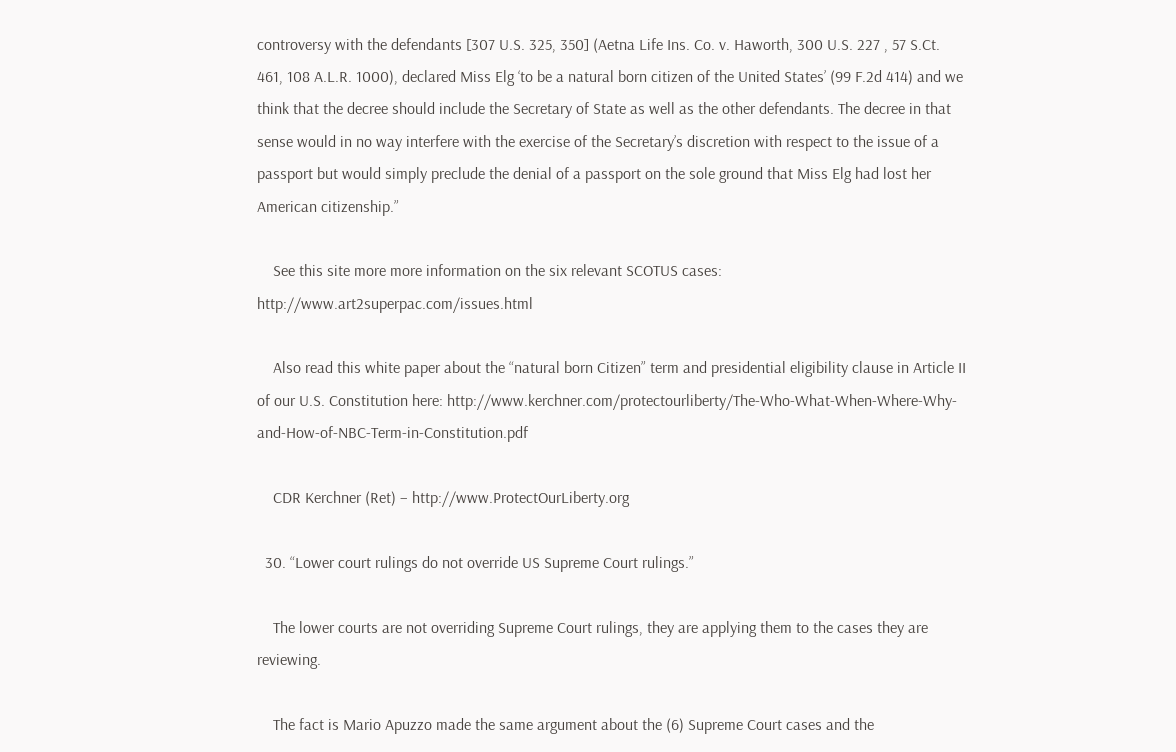controversy with the defendants [307 U.S. 325, 350] (Aetna Life Ins. Co. v. Haworth, 300 U.S. 227 , 57 S.Ct. 461, 108 A.L.R. 1000), declared Miss Elg ‘to be a natural born citizen of the United States’ (99 F.2d 414) and we think that the decree should include the Secretary of State as well as the other defendants. The decree in that sense would in no way interfere with the exercise of the Secretary’s discretion with respect to the issue of a passport but would simply preclude the denial of a passport on the sole ground that Miss Elg had lost her American citizenship.”

    See this site more more information on the six relevant SCOTUS cases: http://www.art2superpac.com/issues.html

    Also read this white paper about the “natural born Citizen” term and presidential eligibility clause in Article II of our U.S. Constitution here: http://www.kerchner.com/protectourliberty/The-Who-What-When-Where-Why-and-How-of-NBC-Term-in-Constitution.pdf

    CDR Kerchner (Ret) – http://www.ProtectOurLiberty.org

  30. “Lower court rulings do not override US Supreme Court rulings.”

    The lower courts are not overriding Supreme Court rulings, they are applying them to the cases they are reviewing.

    The fact is Mario Apuzzo made the same argument about the (6) Supreme Court cases and the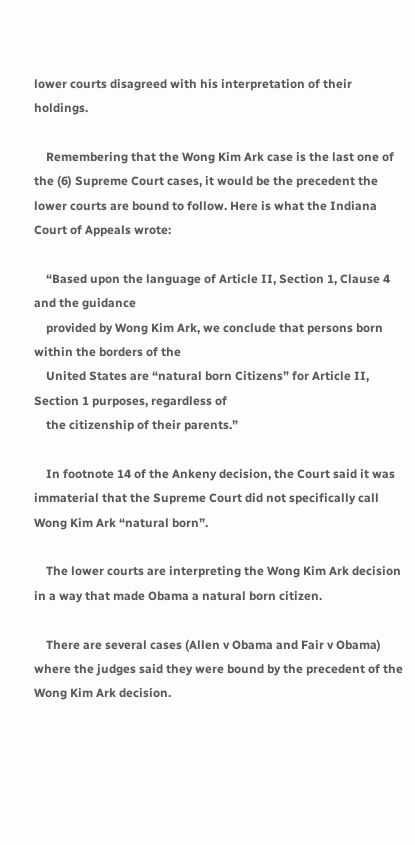lower courts disagreed with his interpretation of their holdings.

    Remembering that the Wong Kim Ark case is the last one of the (6) Supreme Court cases, it would be the precedent the lower courts are bound to follow. Here is what the Indiana Court of Appeals wrote:

    “Based upon the language of Article II, Section 1, Clause 4 and the guidance
    provided by Wong Kim Ark, we conclude that persons born within the borders of the
    United States are “natural born Citizens” for Article II, Section 1 purposes, regardless of
    the citizenship of their parents.”

    In footnote 14 of the Ankeny decision, the Court said it was immaterial that the Supreme Court did not specifically call Wong Kim Ark “natural born”.

    The lower courts are interpreting the Wong Kim Ark decision in a way that made Obama a natural born citizen.

    There are several cases (Allen v Obama and Fair v Obama) where the judges said they were bound by the precedent of the Wong Kim Ark decision.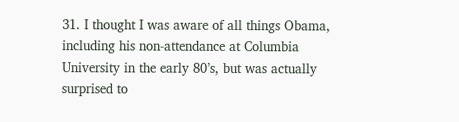31. I thought I was aware of all things Obama, including his non-attendance at Columbia University in the early 80’s, but was actually surprised to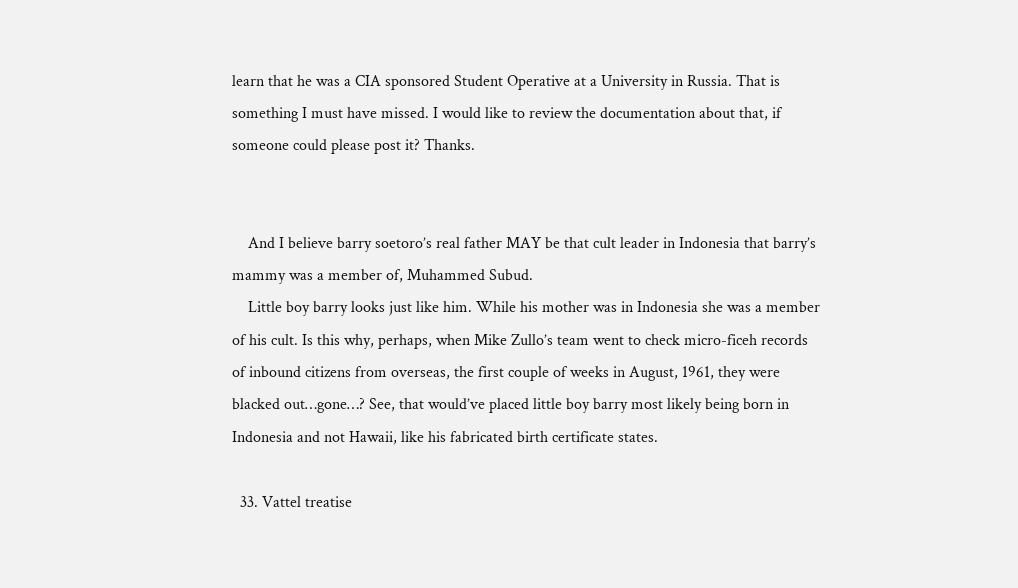learn that he was a CIA sponsored Student Operative at a University in Russia. That is something I must have missed. I would like to review the documentation about that, if someone could please post it? Thanks.


    And I believe barry soetoro’s real father MAY be that cult leader in Indonesia that barry’s mammy was a member of, Muhammed Subud.
    Little boy barry looks just like him. While his mother was in Indonesia she was a member of his cult. Is this why, perhaps, when Mike Zullo’s team went to check micro-ficeh records of inbound citizens from overseas, the first couple of weeks in August, 1961, they were blacked out…gone…? See, that would’ve placed little boy barry most likely being born in Indonesia and not Hawaii, like his fabricated birth certificate states.

  33. Vattel treatise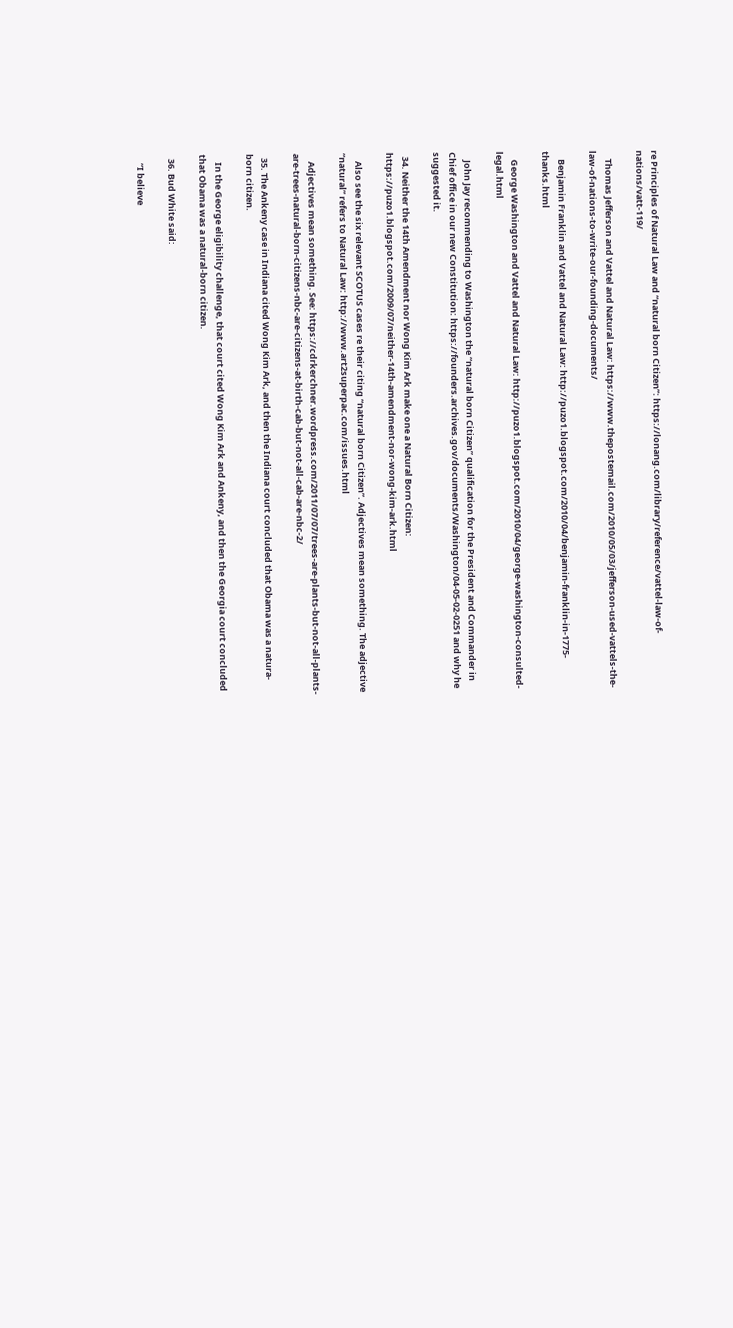re Principles of Natural Law and “natural born Citizen”: https://lonang.com/library/reference/vattel-law-of-nations/vatt-119/

    Thomas Jefferson and Vattel and Natural Law: https://www.thepostemail.com/2010/05/03/jefferson-used-vattels-the-law-of-nations-to-write-our-founding-documents/

    Benjamin Franklin and Vattel and Natural Law: http://puzo1.blogspot.com/2010/04/benjamin-franklin-in-1775-thanks.html

    George Washington and Vattel and Natural Law: http://puzo1.blogspot.com/2010/04/george-washington-consulted-legal.html

    John Jay recommending to Washington the “natural born Citizen” qualification for the President and Commander in Chief office in our new Constitution: https://founders.archives.gov/documents/Washington/04-05-02-0251 and why he suggested it.

  34. Neither the 14th Amendment nor Wong Kim Ark make one a Natural Born Citizen: https://puzo1.blogspot.com/2009/07/neither-14th-amendment-nor-wong-kim-ark.html

    Also see the six relevant SCOTUS cases re their citing “natural born Citizen”. Adjectives mean something. The adjective “natural” refers to Natural Law: http://www.art2superpac.com/issues.html

    Adjectives mean something. See: https://cdrkerchner.wordpress.com/2011/07/07/trees-are-plants-but-not-all-plants-are-trees-natural-born-citizens-nbc-are-citizens-at-birth-cab-but-not-all-cab-are-nbc-2/

  35. The Ankeny case in Indiana cited Wong Kim Ark, and then the Indiana court concluded that Obama was a natura-born citizen.

    In the George eligibility challenge, that court cited Wong Kim Ark and Ankeny, and then the Georgia court concluded that Obama was a natural-born citizen.

  36. Bud White said:

    “I believe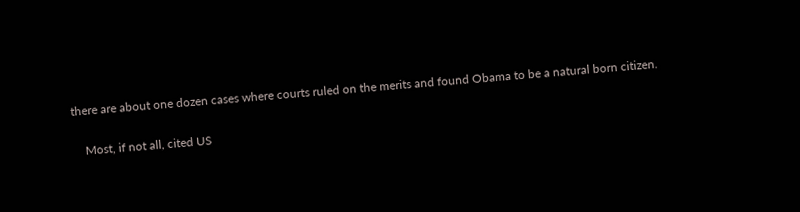there are about one dozen cases where courts ruled on the merits and found Obama to be a natural born citizen.

    Most, if not all, cited US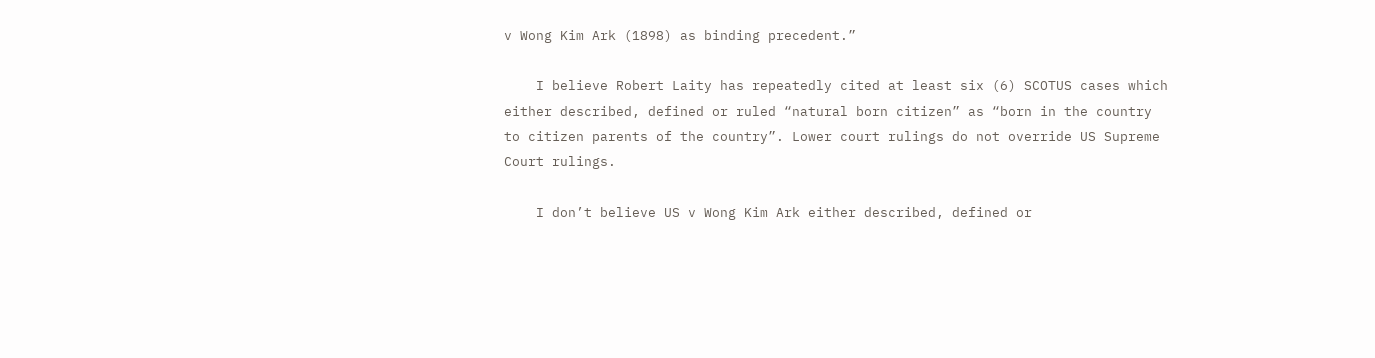v Wong Kim Ark (1898) as binding precedent.”

    I believe Robert Laity has repeatedly cited at least six (6) SCOTUS cases which either described, defined or ruled “natural born citizen” as “born in the country to citizen parents of the country”. Lower court rulings do not override US Supreme Court rulings.

    I don’t believe US v Wong Kim Ark either described, defined or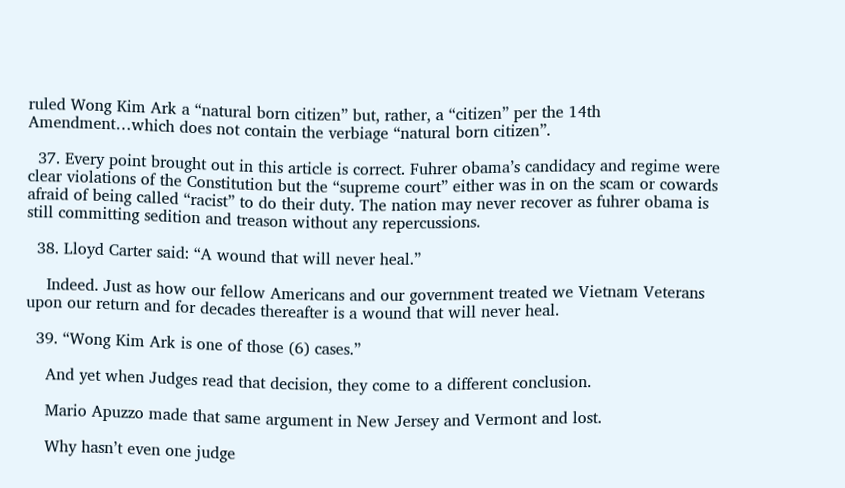ruled Wong Kim Ark a “natural born citizen” but, rather, a “citizen” per the 14th Amendment…which does not contain the verbiage “natural born citizen”.

  37. Every point brought out in this article is correct. Fuhrer obama’s candidacy and regime were clear violations of the Constitution but the “supreme court” either was in on the scam or cowards afraid of being called “racist” to do their duty. The nation may never recover as fuhrer obama is still committing sedition and treason without any repercussions.

  38. Lloyd Carter said: “A wound that will never heal.”

    Indeed. Just as how our fellow Americans and our government treated we Vietnam Veterans upon our return and for decades thereafter is a wound that will never heal.

  39. “Wong Kim Ark is one of those (6) cases.”

    And yet when Judges read that decision, they come to a different conclusion.

    Mario Apuzzo made that same argument in New Jersey and Vermont and lost.

    Why hasn’t even one judge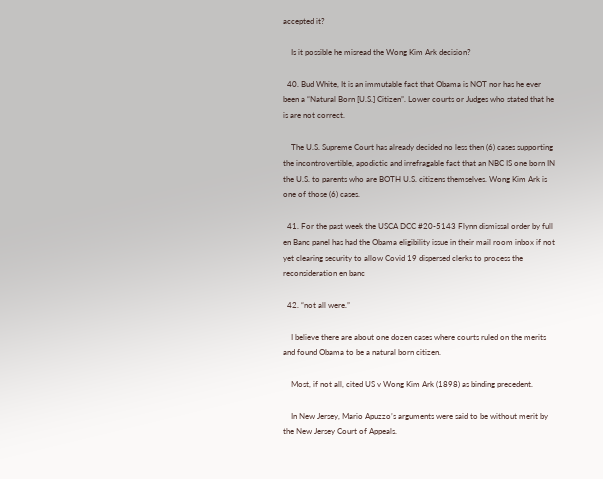accepted it?

    Is it possible he misread the Wong Kim Ark decision?

  40. Bud White, It is an immutable fact that Obama is NOT nor has he ever been a “Natural Born [U.S.] Citizen”. Lower courts or Judges who stated that he is are not correct.

    The U.S. Supreme Court has already decided no less then (6) cases supporting the incontrovertible, apodictic and irrefragable fact that an NBC IS one born IN the U.S. to parents who are BOTH U.S. citizens themselves. Wong Kim Ark is one of those (6) cases.

  41. For the past week the USCA DCC #20-5143 Flynn dismissal order by full en Banc panel has had the Obama eligibility issue in their mail room inbox if not yet clearing security to allow Covid 19 dispersed clerks to process the reconsideration en banc

  42. “not all were.”

    I believe there are about one dozen cases where courts ruled on the merits and found Obama to be a natural born citizen.

    Most, if not all, cited US v Wong Kim Ark (1898) as binding precedent.

    In New Jersey, Mario Apuzzo’s arguments were said to be without merit by the New Jersey Court of Appeals.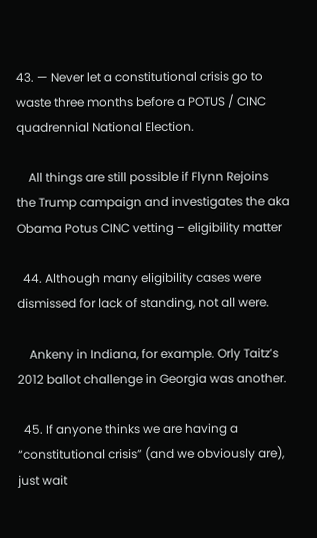43. — Never let a constitutional crisis go to waste three months before a POTUS / CINC quadrennial National Election.

    All things are still possible if Flynn Rejoins the Trump campaign and investigates the aka Obama Potus CINC vetting – eligibility matter

  44. Although many eligibility cases were dismissed for lack of standing, not all were.

    Ankeny in Indiana, for example. Orly Taitz’s 2012 ballot challenge in Georgia was another.

  45. If anyone thinks we are having a “constitutional crisis” (and we obviously are), just wait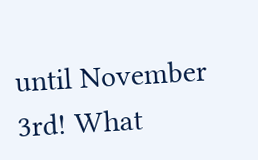until November 3rd! What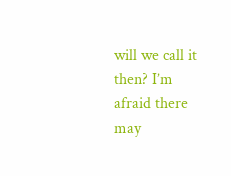will we call it then? I’m afraid there may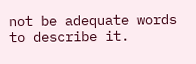not be adequate words to describe it.